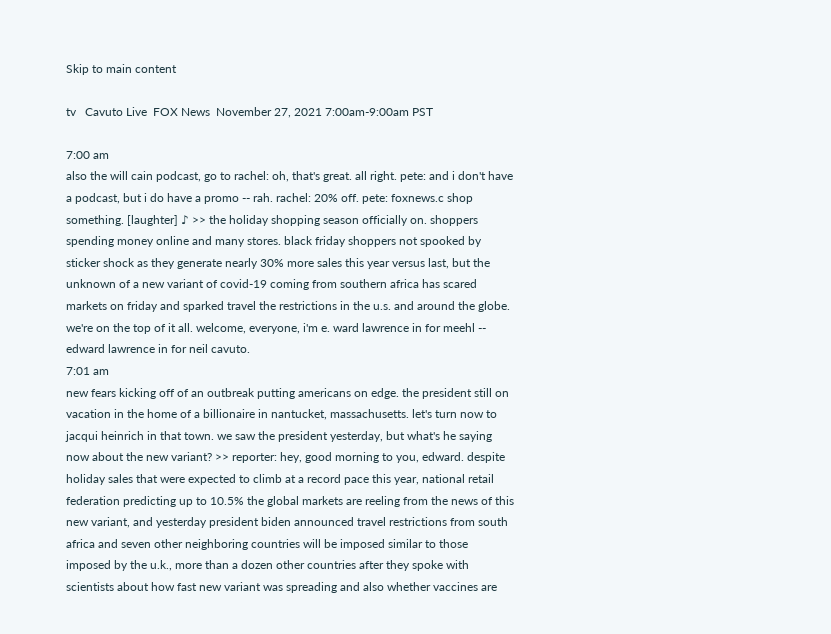Skip to main content

tv   Cavuto Live  FOX News  November 27, 2021 7:00am-9:00am PST

7:00 am
also the will cain podcast, go to rachel: oh, that's great. all right. pete: and i don't have a podcast, but i do have a promo -- rah. rachel: 20% off. pete: foxnews.c shop something. [laughter] ♪ >> the holiday shopping season officially on. shoppers spending money online and many stores. black friday shoppers not spooked by sticker shock as they generate nearly 30% more sales this year versus last, but the unknown of a new variant of covid-19 coming from southern africa has scared markets on friday and sparked travel the restrictions in the u.s. and around the globe. we're on the top of it all. welcome, everyone, i'm e. ward lawrence in for meehl -- edward lawrence in for neil cavuto.
7:01 am
new fears kicking off of an outbreak putting americans on edge. the president still on vacation in the home of a billionaire in nantucket, massachusetts. let's turn now to jacqui heinrich in that town. we saw the president yesterday, but what's he saying now about the new variant? >> reporter: hey, good morning to you, edward. despite holiday sales that were expected to climb at a record pace this year, national retail federation predicting up to 10.5% the global markets are reeling from the news of this new variant, and yesterday president biden announced travel restrictions from south africa and seven other neighboring countries will be imposed similar to those imposed by the u.k., more than a dozen other countries after they spoke with scientists about how fast new variant was spreading and also whether vaccines are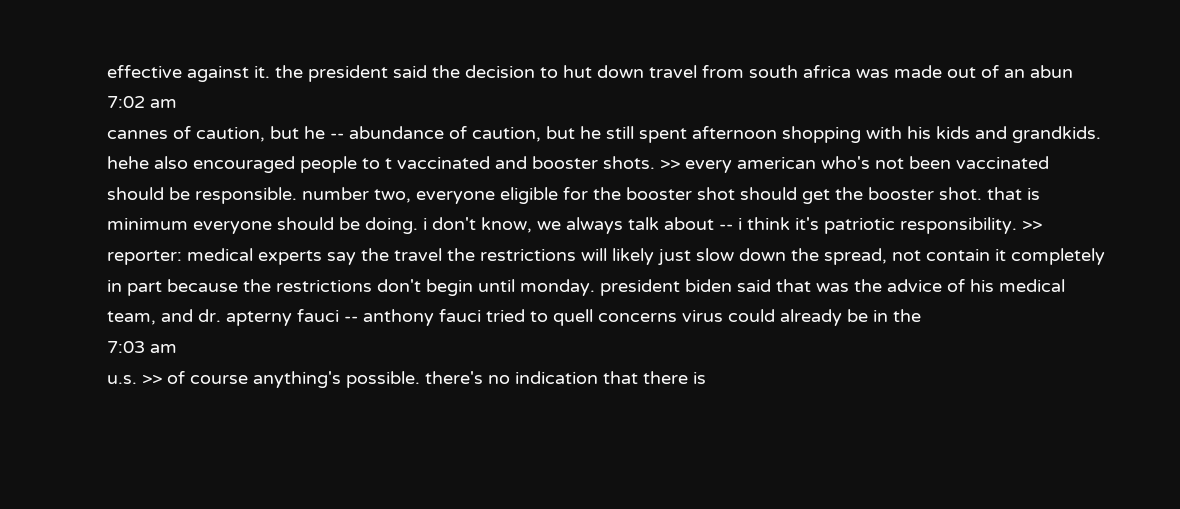effective against it. the president said the decision to hut down travel from south africa was made out of an abun
7:02 am
cannes of caution, but he -- abundance of caution, but he still spent afternoon shopping with his kids and grandkids. hehe also encouraged people to t vaccinated and booster shots. >> every american who's not been vaccinated should be responsible. number two, everyone eligible for the booster shot should get the booster shot. that is minimum everyone should be doing. i don't know, we always talk about -- i think it's patriotic responsibility. >> reporter: medical experts say the travel the restrictions will likely just slow down the spread, not contain it completely in part because the restrictions don't begin until monday. president biden said that was the advice of his medical team, and dr. apterny fauci -- anthony fauci tried to quell concerns virus could already be in the
7:03 am
u.s. >> of course anything's possible. there's no indication that there is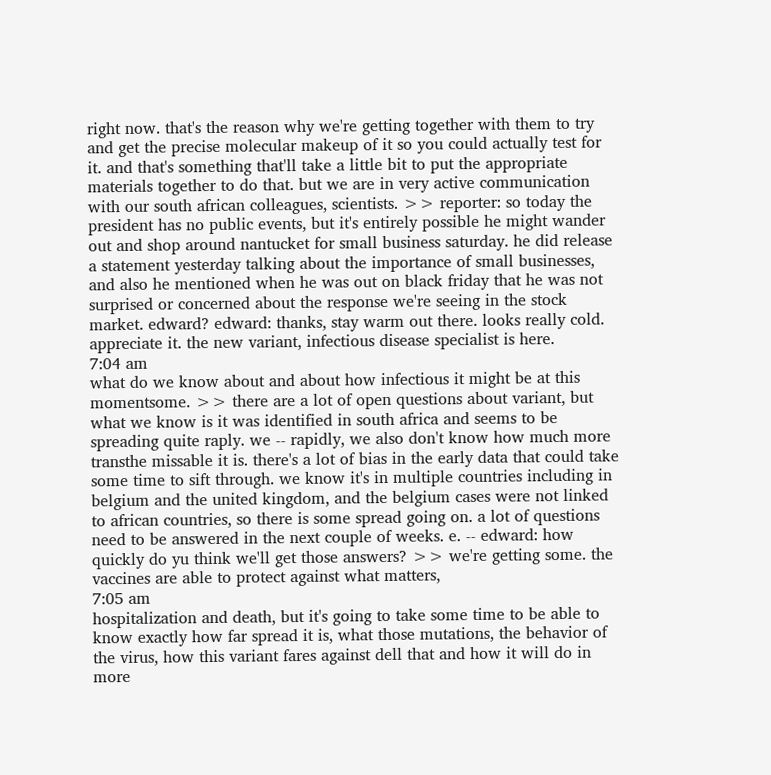right now. that's the reason why we're getting together with them to try and get the precise molecular makeup of it so you could actually test for it. and that's something that'll take a little bit to put the appropriate materials together to do that. but we are in very active communication with our south african colleagues, scientists. >> reporter: so today the president has no public events, but it's entirely possible he might wander out and shop around nantucket for small business saturday. he did release a statement yesterday talking about the importance of small businesses, and also he mentioned when he was out on black friday that he was not surprised or concerned about the response we're seeing in the stock market. edward? edward: thanks, stay warm out there. looks really cold. appreciate it. the new variant, infectious disease specialist is here.
7:04 am
what do we know about and about how infectious it might be at this momentsome. >> there are a lot of open questions about variant, but what we know is it was identified in south africa and seems to be spreading quite raply. we -- rapidly, we also don't know how much more transthe missable it is. there's a lot of bias in the early data that could take some time to sift through. we know it's in multiple countries including in belgium and the united kingdom, and the belgium cases were not linked to african countries, so there is some spread going on. a lot of questions need to be answered in the next couple of weeks. e. -- edward: how quickly do yu think we'll get those answers? >> we're getting some. the vaccines are able to protect against what matters,
7:05 am
hospitalization and death, but it's going to take some time to be able to know exactly how far spread it is, what those mutations, the behavior of the virus, how this variant fares against dell that and how it will do in more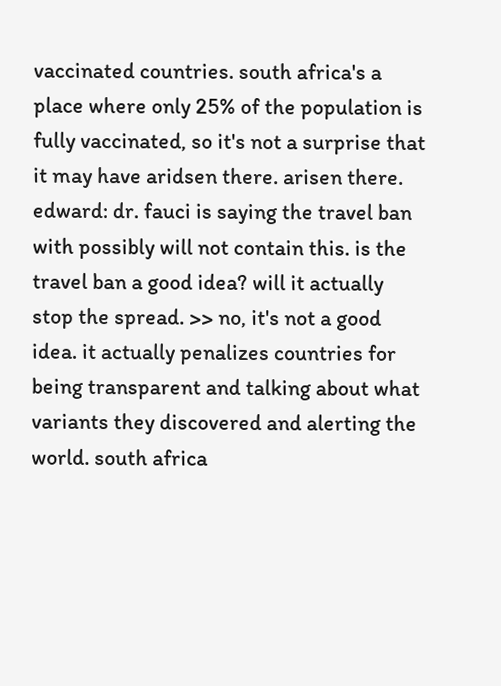vaccinated countries. south africa's a place where only 25% of the population is fully vaccinated, so it's not a surprise that it may have aridsen there. arisen there. edward: dr. fauci is saying the travel ban with possibly will not contain this. is the travel ban a good idea? will it actually stop the spread. >> no, it's not a good idea. it actually penalizes countries for being transparent and talking about what variants they discovered and alerting the world. south africa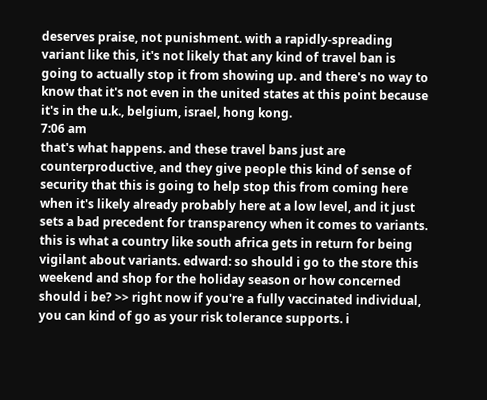deserves praise, not punishment. with a rapidly-spreading variant like this, it's not likely that any kind of travel ban is going to actually stop it from showing up. and there's no way to know that it's not even in the united states at this point because it's in the u.k., belgium, israel, hong kong.
7:06 am
that's what happens. and these travel bans just are counterproductive, and they give people this kind of sense of security that this is going to help stop this from coming here when it's likely already probably here at a low level, and it just sets a bad precedent for transparency when it comes to variants. this is what a country like south africa gets in return for being vigilant about variants. edward: so should i go to the store this weekend and shop for the holiday season or how concerned should i be? >> right now if you're a fully vaccinated individual, you can kind of go as your risk tolerance supports. i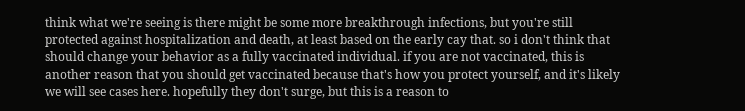think what we're seeing is there might be some more breakthrough infections, but you're still protected against hospitalization and death, at least based on the early cay that. so i don't think that should change your behavior as a fully vaccinated individual. if you are not vaccinated, this is another reason that you should get vaccinated because that's how you protect yourself, and it's likely we will see cases here. hopefully they don't surge, but this is a reason to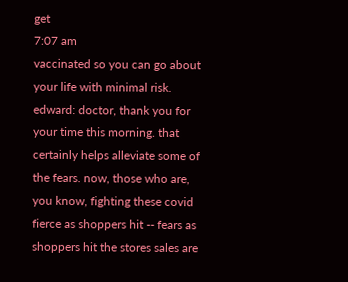get
7:07 am
vaccinated so you can go about your life with minimal risk. edward: doctor, thank you for your time this morning. that certainly helps alleviate some of the fears. now, those who are, you know, fighting these covid fierce as shoppers hit -- fears as shoppers hit the stores sales are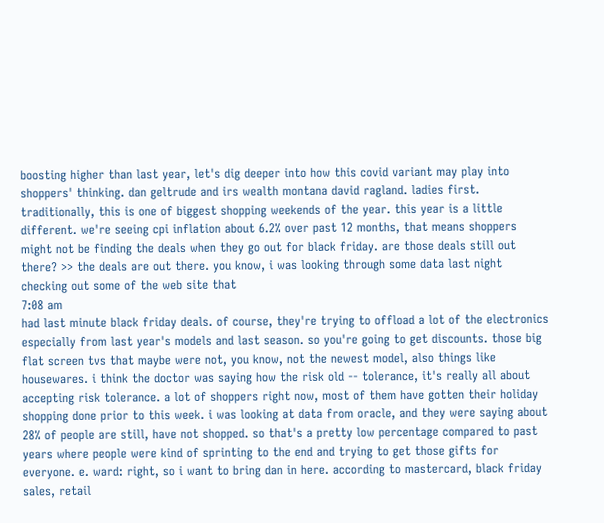boosting higher than last year, let's dig deeper into how this covid variant may play into shoppers' thinking. dan geltrude and irs wealth montana david ragland. ladies first. traditionally, this is one of biggest shopping weekends of the year. this year is a little different. we're seeing cpi inflation about 6.2% over past 12 months, that means shoppers might not be finding the deals when they go out for black friday. are those deals still out there? >> the deals are out there. you know, i was looking through some data last night checking out some of the web site that
7:08 am
had last minute black friday deals. of course, they're trying to offload a lot of the electronics especially from last year's models and last season. so you're going to get discounts. those big flat screen tvs that maybe were not, you know, not the newest model, also things like housewares. i think the doctor was saying how the risk old -- tolerance, it's really all about accepting risk tolerance. a lot of shoppers right now, most of them have gotten their holiday shopping done prior to this week. i was looking at data from oracle, and they were saying about 28% of people are still, have not shopped. so that's a pretty low percentage compared to past years where people were kind of sprinting to the end and trying to get those gifts for everyone. e. ward: right, so i want to bring dan in here. according to mastercard, black friday sales, retail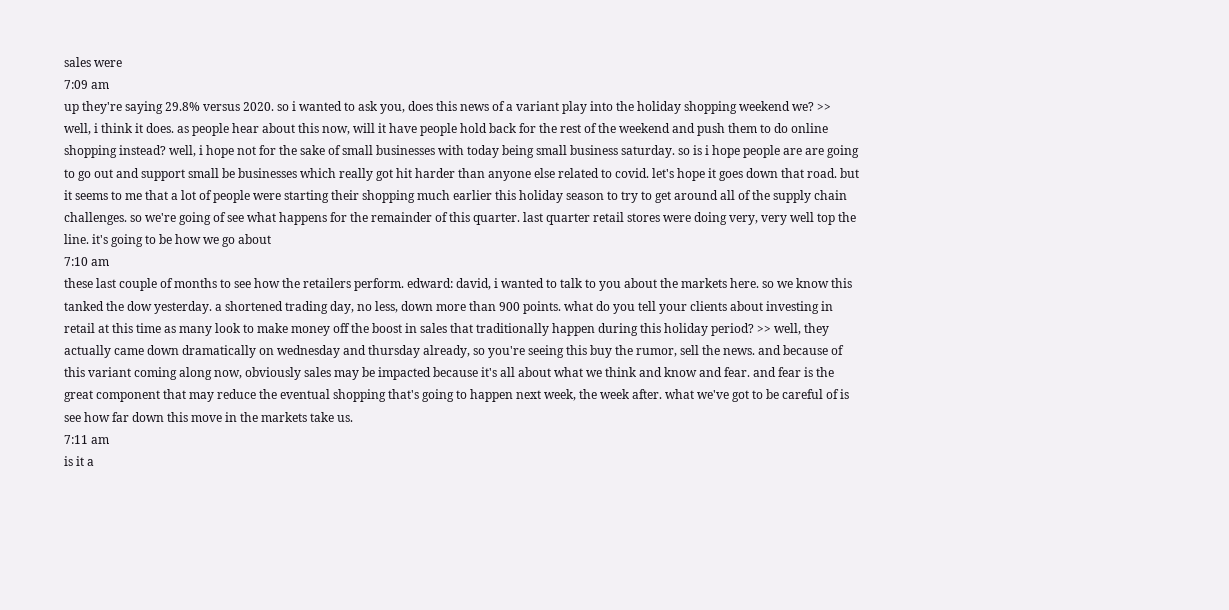sales were
7:09 am
up they're saying 29.8% versus 2020. so i wanted to ask you, does this news of a variant play into the holiday shopping weekend we? >> well, i think it does. as people hear about this now, will it have people hold back for the rest of the weekend and push them to do online shopping instead? well, i hope not for the sake of small businesses with today being small business saturday. so is i hope people are are going to go out and support small be businesses which really got hit harder than anyone else related to covid. let's hope it goes down that road. but it seems to me that a lot of people were starting their shopping much earlier this holiday season to try to get around all of the supply chain challenges. so we're going of see what happens for the remainder of this quarter. last quarter retail stores were doing very, very well top the line. it's going to be how we go about
7:10 am
these last couple of months to see how the retailers perform. edward: david, i wanted to talk to you about the markets here. so we know this tanked the dow yesterday. a shortened trading day, no less, down more than 900 points. what do you tell your clients about investing in retail at this time as many look to make money off the boost in sales that traditionally happen during this holiday period? >> well, they actually came down dramatically on wednesday and thursday already, so you're seeing this buy the rumor, sell the news. and because of this variant coming along now, obviously sales may be impacted because it's all about what we think and know and fear. and fear is the great component that may reduce the eventual shopping that's going to happen next week, the week after. what we've got to be careful of is see how far down this move in the markets take us.
7:11 am
is it a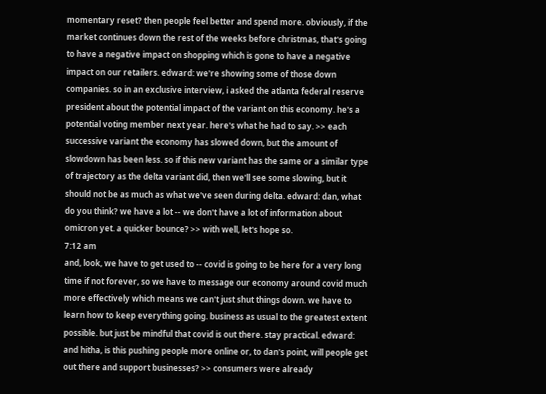momentary reset? then people feel better and spend more. obviously, if the market continues down the rest of the weeks before christmas, that's going to have a negative impact on shopping which is gone to have a negative impact on our retailers. edward: we're showing some of those down companies. so in an exclusive interview, i asked the atlanta federal reserve president about the potential impact of the variant on this economy. he's a potential voting member next year. here's what he had to say. >> each successive variant the economy has slowed down, but the amount of slowdown has been less. so if this new variant has the same or a similar type of trajectory as the delta variant did, then we'll see some slowing, but it should not be as much as what we've seen during delta. edward: dan, what do you think? we have a lot -- we don't have a lot of information about omicron yet. a quicker bounce? >> with well, let's hope so.
7:12 am
and, look, we have to get used to -- covid is going to be here for a very long time if not forever, so we have to message our economy around covid much more effectively which means we can't just shut things down. we have to learn how to keep everything going. business as usual to the greatest extent possible. but just be mindful that covid is out there. stay practical. edward: and hitha, is this pushing people more online or, to dan's point, will people get out there and support businesses? >> consumers were already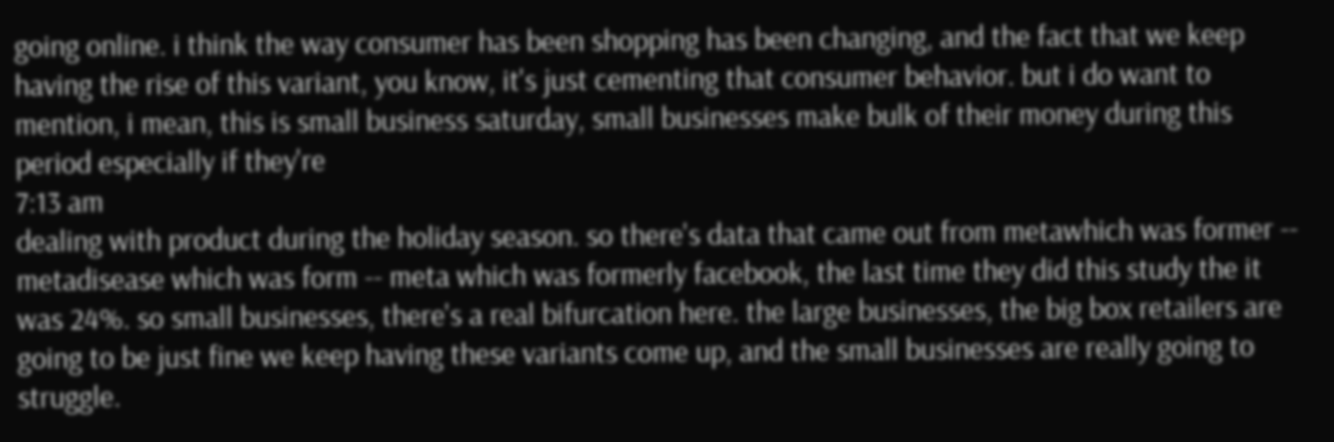going online. i think the way consumer has been shopping has been changing, and the fact that we keep having the rise of this variant, you know, it's just cementing that consumer behavior. but i do want to mention, i mean, this is small business saturday, small businesses make bulk of their money during this period especially if they're
7:13 am
dealing with product during the holiday season. so there's data that came out from metawhich was former -- metadisease which was form -- meta which was formerly facebook, the last time they did this study the it was 24%. so small businesses, there's a real bifurcation here. the large businesses, the big box retailers are going to be just fine we keep having these variants come up, and the small businesses are really going to struggle.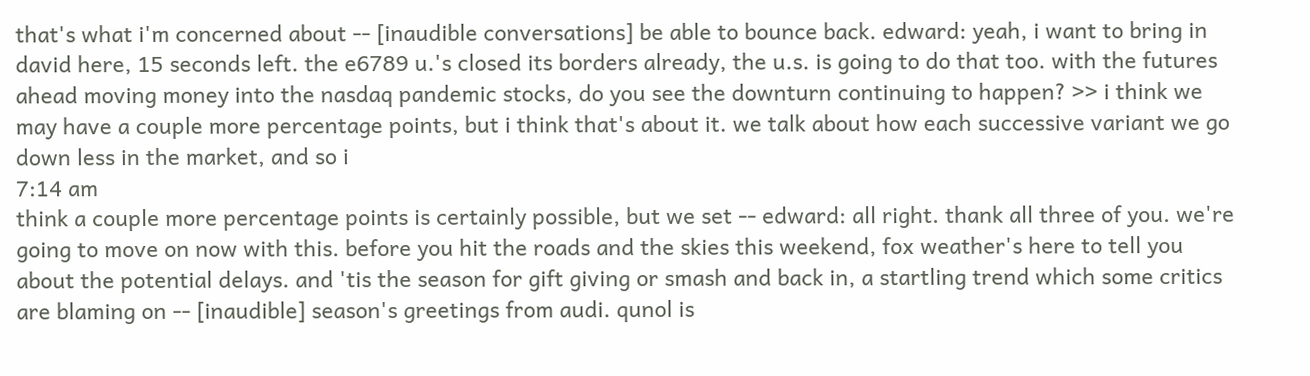that's what i'm concerned about -- [inaudible conversations] be able to bounce back. edward: yeah, i want to bring in david here, 15 seconds left. the e6789 u.'s closed its borders already, the u.s. is going to do that too. with the futures ahead moving money into the nasdaq pandemic stocks, do you see the downturn continuing to happen? >> i think we may have a couple more percentage points, but i think that's about it. we talk about how each successive variant we go down less in the market, and so i
7:14 am
think a couple more percentage points is certainly possible, but we set -- edward: all right. thank all three of you. we're going to move on now with this. before you hit the roads and the skies this weekend, fox weather's here to tell you about the potential delays. and 'tis the season for gift giving or smash and back in, a startling trend which some critics are blaming on -- [inaudible] season's greetings from audi. qunol is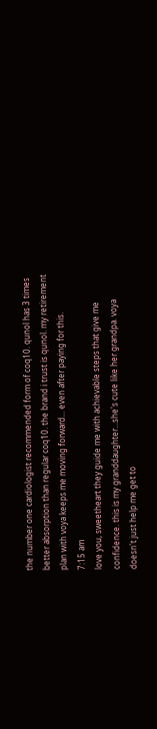the number one cardiologist recommended form of coq10. qunol has 3 times better absorption than regular coq10. the brand i trust is qunol. my retirement plan with voya keeps me moving forward... even after paying for this.
7:15 am
love you, sweetheart they guide me with achievable steps that give me confidence. this is my granddaughter...she's cute like her grandpa. voya doesn't just help me get to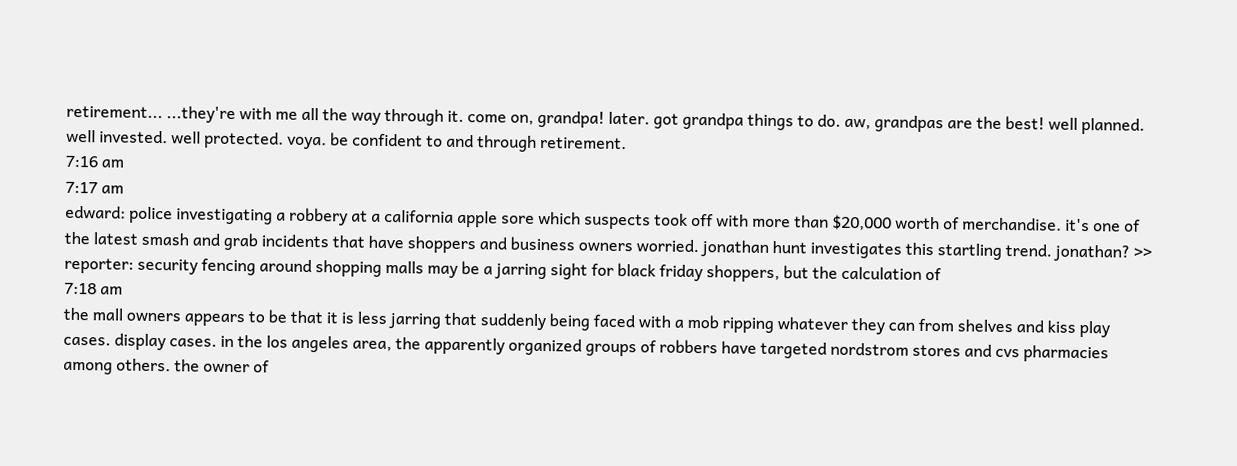retirement... ...they're with me all the way through it. come on, grandpa! later. got grandpa things to do. aw, grandpas are the best! well planned. well invested. well protected. voya. be confident to and through retirement.
7:16 am
7:17 am
edward: police investigating a robbery at a california apple sore which suspects took off with more than $20,000 worth of merchandise. it's one of the latest smash and grab incidents that have shoppers and business owners worried. jonathan hunt investigates this startling trend. jonathan? >> reporter: security fencing around shopping malls may be a jarring sight for black friday shoppers, but the calculation of
7:18 am
the mall owners appears to be that it is less jarring that suddenly being faced with a mob ripping whatever they can from shelves and kiss play cases. display cases. in the los angeles area, the apparently organized groups of robbers have targeted nordstrom stores and cvs pharmacies among others. the owner of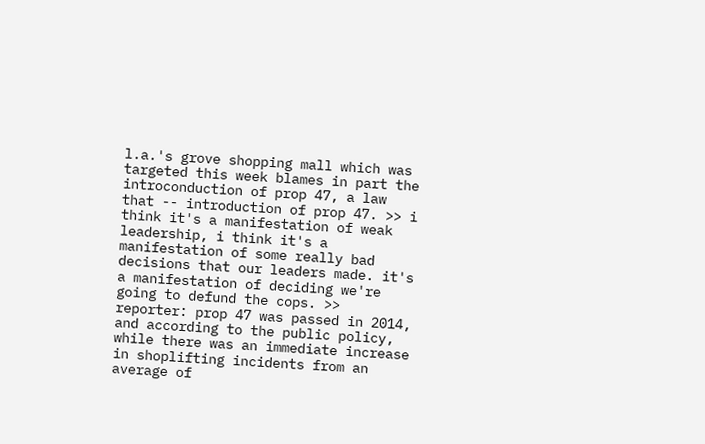l.a.'s grove shopping mall which was targeted this week blames in part the introconduction of prop 47, a law that -- introduction of prop 47. >> i think it's a manifestation of weak leadership, i think it's a manifestation of some really bad decisions that our leaders made. it's a manifestation of deciding we're going to defund the cops. >> reporter: prop 47 was passed in 2014, and according to the public policy, while there was an immediate increase in shoplifting incidents from an average of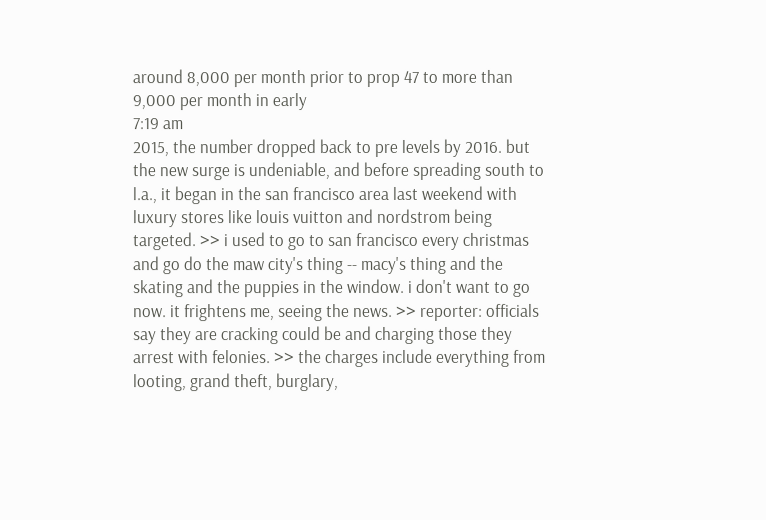around 8,000 per month prior to prop 47 to more than 9,000 per month in early
7:19 am
2015, the number dropped back to pre levels by 2016. but the new surge is undeniable, and before spreading south to l.a., it began in the san francisco area last weekend with luxury stores like louis vuitton and nordstrom being targeted. >> i used to go to san francisco every christmas and go do the maw city's thing -- macy's thing and the skating and the puppies in the window. i don't want to go now. it frightens me, seeing the news. >> reporter: officials say they are cracking could be and charging those they arrest with felonies. >> the charges include everything from looting, grand theft, burglary,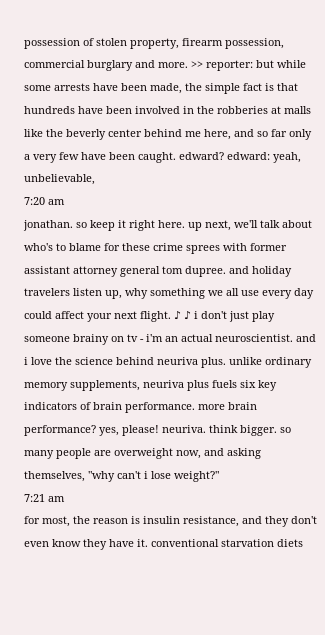possession of stolen property, firearm possession, commercial burglary and more. >> reporter: but while some arrests have been made, the simple fact is that hundreds have been involved in the robberies at malls like the beverly center behind me here, and so far only a very few have been caught. edward? edward: yeah, unbelievable,
7:20 am
jonathan. so keep it right here. up next, we'll talk about who's to blame for these crime sprees with former assistant attorney general tom dupree. and holiday travelers listen up, why something we all use every day could affect your next flight. ♪ ♪ i don't just play someone brainy on tv - i'm an actual neuroscientist. and i love the science behind neuriva plus. unlike ordinary memory supplements, neuriva plus fuels six key indicators of brain performance. more brain performance? yes, please! neuriva. think bigger. so many people are overweight now, and asking themselves, "why can't i lose weight?"
7:21 am
for most, the reason is insulin resistance, and they don't even know they have it. conventional starvation diets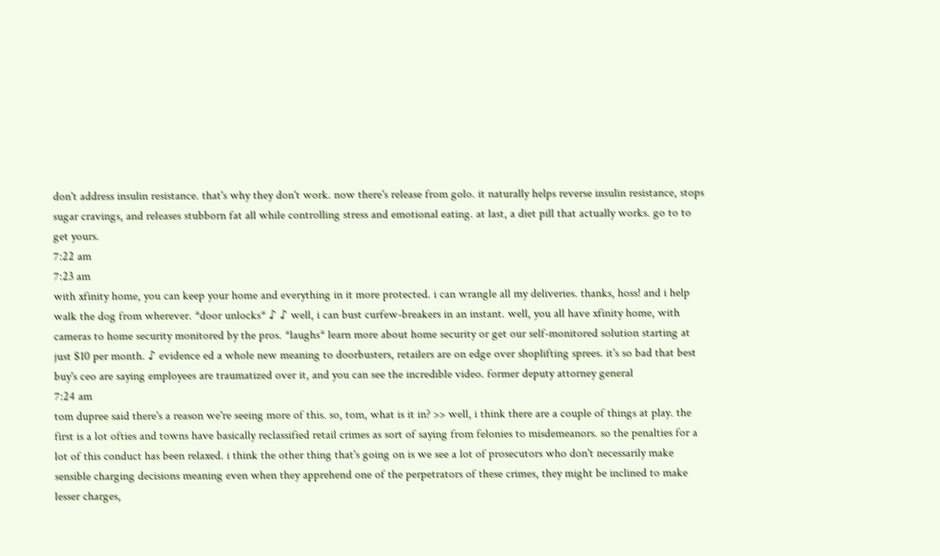don't address insulin resistance. that's why they don't work. now there's release from golo. it naturally helps reverse insulin resistance, stops sugar cravings, and releases stubborn fat all while controlling stress and emotional eating. at last, a diet pill that actually works. go to to get yours.
7:22 am
7:23 am
with xfinity home, you can keep your home and everything in it more protected. i can wrangle all my deliveries. thanks, hoss! and i help walk the dog from wherever. *door unlocks* ♪ ♪ well, i can bust curfew-breakers in an instant. well, you all have xfinity home, with cameras to home security monitored by the pros. *laughs* learn more about home security or get our self-monitored solution starting at just $10 per month. ♪ evidence ed a whole new meaning to doorbusters, retailers are on edge over shoplifting sprees. it's so bad that best buy's ceo are saying employees are traumatized over it, and you can see the incredible video. former deputy attorney general
7:24 am
tom dupree said there's a reason we're seeing more of this. so, tom, what is it in? >> well, i think there are a couple of things at play. the first is a lot ofties and towns have basically reclassified retail crimes as sort of saying from felonies to misdemeanors. so the penalties for a lot of this conduct has been relaxed. i think the other thing that's going on is we see a lot of prosecutors who don't necessarily make sensible charging decisions meaning even when they apprehend one of the perpetrators of these crimes, they might be inclined to make lesser charges,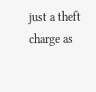just a theft charge as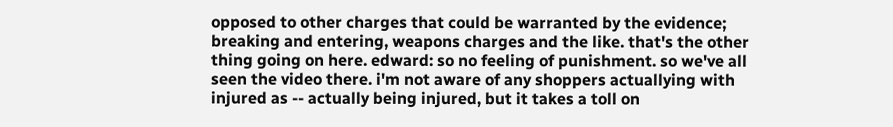opposed to other charges that could be warranted by the evidence; breaking and entering, weapons charges and the like. that's the other thing going on here. edward: so no feeling of punishment. so we've all seen the video there. i'm not aware of any shoppers actuallying with injured as -- actually being injured, but it takes a toll on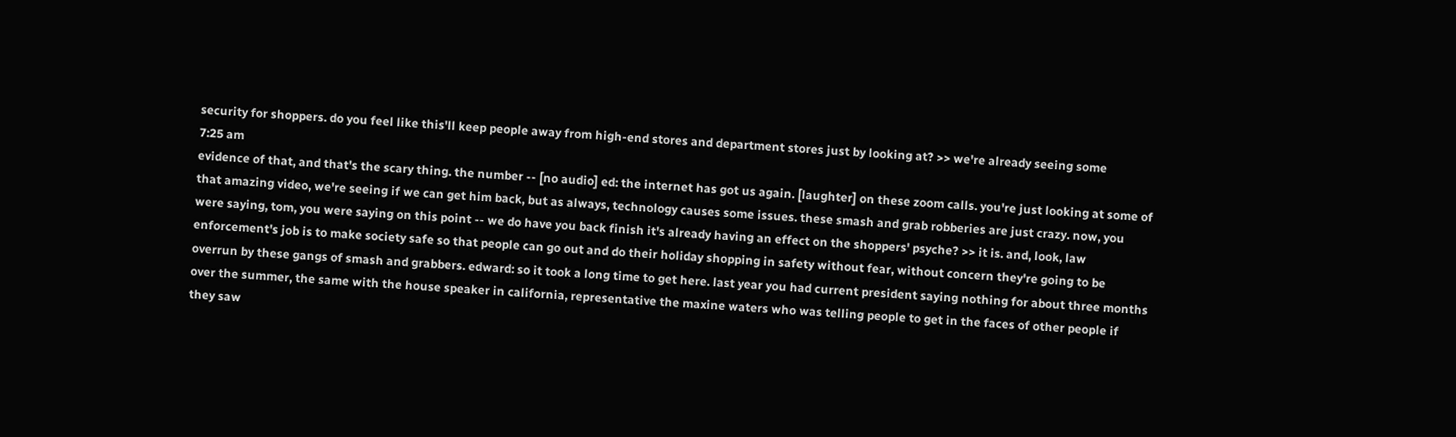security for shoppers. do you feel like this'll keep people away from high-end stores and department stores just by looking at? >> we're already seeing some
7:25 am
evidence of that, and that's the scary thing. the number -- [no audio] ed: the internet has got us again. [laughter] on these zoom calls. you're just looking at some of that amazing video, we're seeing if we can get him back, but as always, technology causes some issues. these smash and grab robberies are just crazy. now, you were saying, tom, you were saying on this point -- we do have you back finish it's already having an effect on the shoppers' psyche? >> it is. and, look, law enforcement's job is to make society safe so that people can go out and do their holiday shopping in safety without fear, without concern they're going to be overrun by these gangs of smash and grabbers. edward: so it took a long time to get here. last year you had current president saying nothing for about three months over the summer, the same with the house speaker in california, representative the maxine waters who was telling people to get in the faces of other people if they saw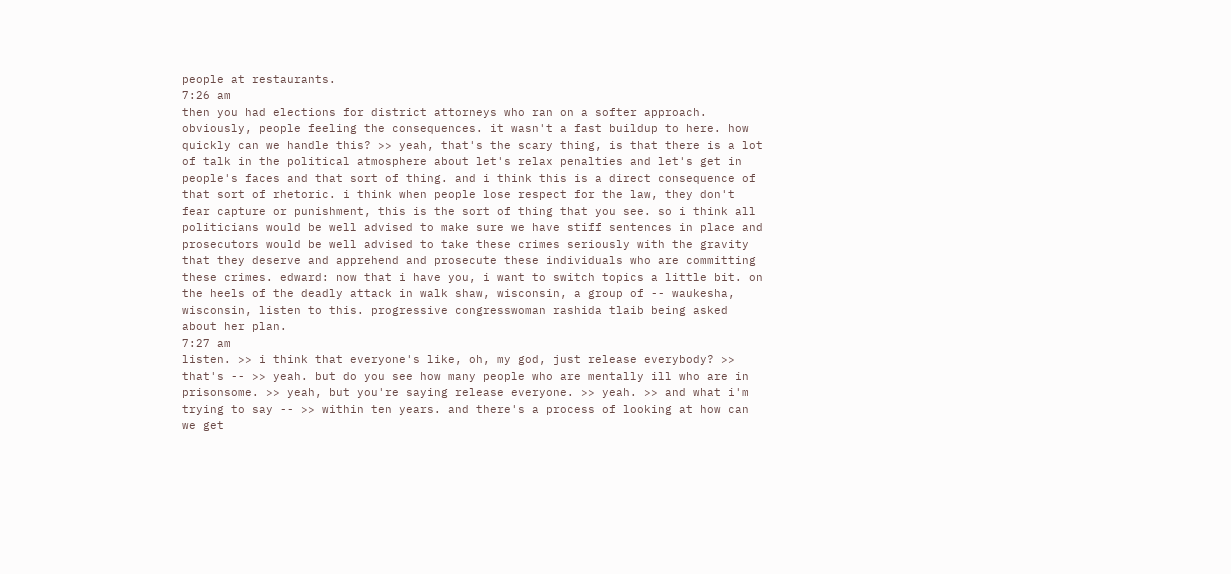people at restaurants.
7:26 am
then you had elections for district attorneys who ran on a softer approach. obviously, people feeling the consequences. it wasn't a fast buildup to here. how quickly can we handle this? >> yeah, that's the scary thing, is that there is a lot of talk in the political atmosphere about let's relax penalties and let's get in people's faces and that sort of thing. and i think this is a direct consequence of that sort of rhetoric. i think when people lose respect for the law, they don't fear capture or punishment, this is the sort of thing that you see. so i think all politicians would be well advised to make sure we have stiff sentences in place and prosecutors would be well advised to take these crimes seriously with the gravity that they deserve and apprehend and prosecute these individuals who are committing these crimes. edward: now that i have you, i want to switch topics a little bit. on the heels of the deadly attack in walk shaw, wisconsin, a group of -- waukesha, wisconsin, listen to this. progressive congresswoman rashida tlaib being asked about her plan.
7:27 am
listen. >> i think that everyone's like, oh, my god, just release everybody? >> that's -- >> yeah. but do you see how many people who are mentally ill who are in prisonsome. >> yeah, but you're saying release everyone. >> yeah. >> and what i'm trying to say -- >> within ten years. and there's a process of looking at how can we get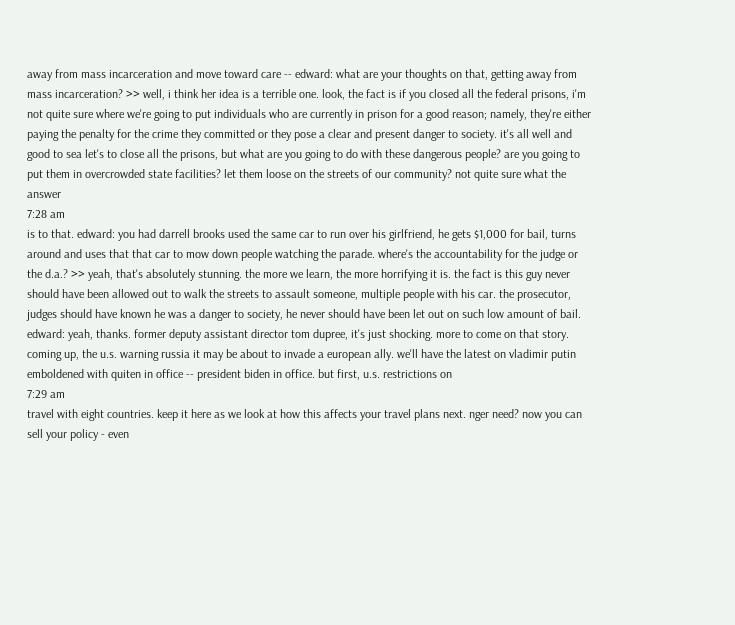away from mass incarceration and move toward care -- edward: what are your thoughts on that, getting away from mass incarceration? >> well, i think her idea is a terrible one. look, the fact is if you closed all the federal prisons, i'm not quite sure where we're going to put individuals who are currently in prison for a good reason; namely, they're either paying the penalty for the crime they committed or they pose a clear and present danger to society. it's all well and good to sea let's to close all the prisons, but what are you going to do with these dangerous people? are you going to put them in overcrowded state facilities? let them loose on the streets of our community? not quite sure what the answer
7:28 am
is to that. edward: you had darrell brooks used the same car to run over his girlfriend, he gets $1,000 for bail, turns around and uses that that car to mow down people watching the parade. where's the accountability for the judge or the d.a.? >> yeah, that's absolutely stunning. the more we learn, the more horrifying it is. the fact is this guy never should have been allowed out to walk the streets to assault someone, multiple people with his car. the prosecutor, judges should have known he was a danger to society, he never should have been let out on such low amount of bail. edward: yeah, thanks. former deputy assistant director tom dupree, it's just shocking. more to come on that story. coming up, the u.s. warning russia it may be about to invade a european ally. we'll have the latest on vladimir putin emboldened with quiten in office -- president biden in office. but first, u.s. restrictions on
7:29 am
travel with eight countries. keep it here as we look at how this affects your travel plans next. nger need? now you can sell your policy - even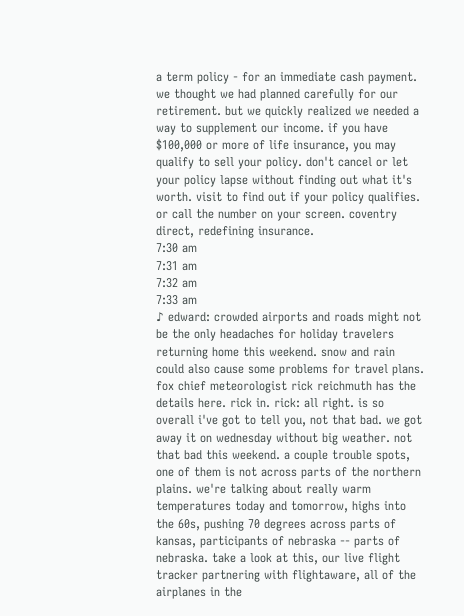a term policy - for an immediate cash payment. we thought we had planned carefully for our retirement. but we quickly realized we needed a way to supplement our income. if you have $100,000 or more of life insurance, you may qualify to sell your policy. don't cancel or let your policy lapse without finding out what it's worth. visit to find out if your policy qualifies. or call the number on your screen. coventry direct, redefining insurance.
7:30 am
7:31 am
7:32 am
7:33 am
♪ edward: crowded airports and roads might not be the only headaches for holiday travelers returning home this weekend. snow and rain could also cause some problems for travel plans. fox chief meteorologist rick reichmuth has the details here. rick in. rick: all right. is so overall i've got to tell you, not that bad. we got away it on wednesday without big weather. not that bad this weekend. a couple trouble spots, one of them is not across parts of the northern plains. we're talking about really warm temperatures today and tomorrow, highs into the 60s, pushing 70 degrees across parts of kansas, participants of nebraska -- parts of nebraska. take a look at this, our live flight tracker partnering with flightaware, all of the airplanes in the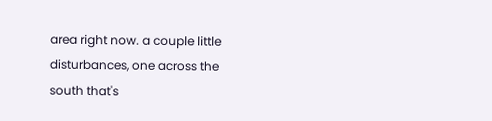area right now. a couple little disturbances, one across the south that's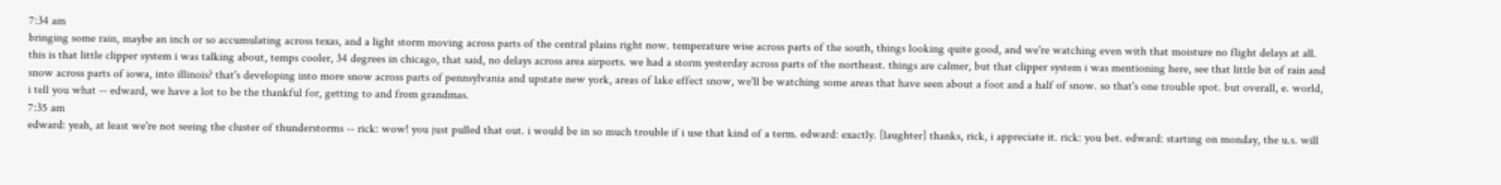7:34 am
bringing some rain, maybe an inch or so accumulating across texas, and a light storm moving across parts of the central plains right now. temperature wise across parts of the south, things looking quite good, and we're watching even with that moisture no flight delays at all. this is that little clipper system i was talking about, temps cooler, 34 degrees in chicago, that said, no delays across area airports. we had a storm yesterday across parts of the northeast. things are calmer, but that clipper system i was mentioning here, see that little bit of rain and snow across parts of iowa, into illinois? that's developing into more snow across parts of pennsylvania and upstate new york, areas of lake effect snow, we'll be watching some areas that have seen about a foot and a half of snow. so that's one trouble spot. but overall, e. world, i tell you what -- edward, we have a lot to be the thankful for, getting to and from grandmas.
7:35 am
edward: yeah, at least we're not seeing the cluster of thunderstorms -- rick: wow! you just pulled that out. i would be in so much trouble if i use that kind of a term. edward: exactly. [laughter] thanks, rick, i appreciate it. rick: you bet. edward: starting on monday, the u.s. will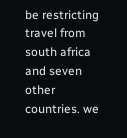be restricting travel from south africa and seven other countries. we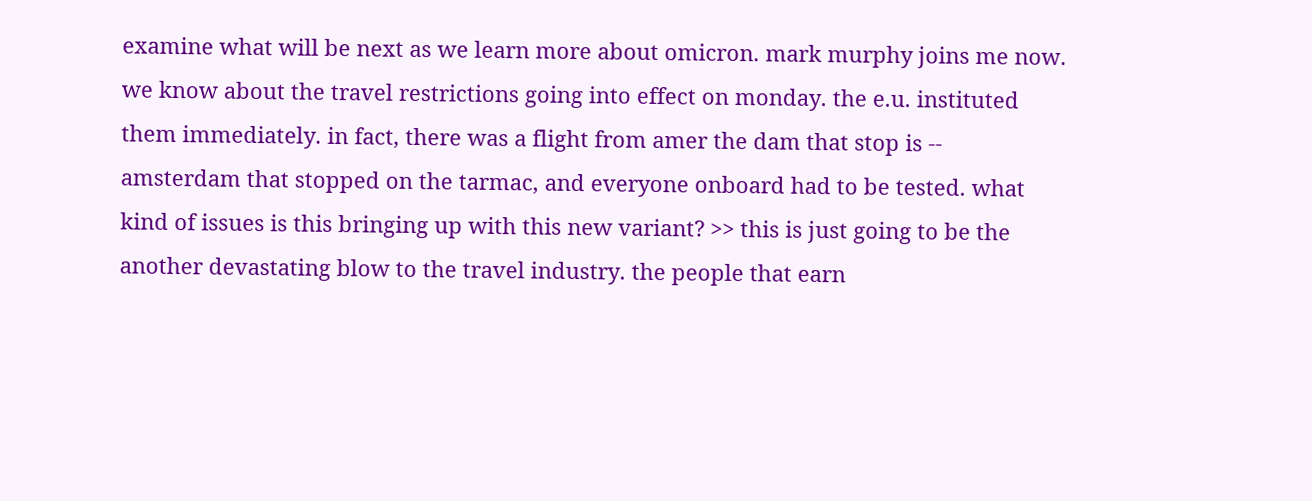examine what will be next as we learn more about omicron. mark murphy joins me now. we know about the travel restrictions going into effect on monday. the e.u. instituted them immediately. in fact, there was a flight from amer the dam that stop is -- amsterdam that stopped on the tarmac, and everyone onboard had to be tested. what kind of issues is this bringing up with this new variant? >> this is just going to be the another devastating blow to the travel industry. the people that earn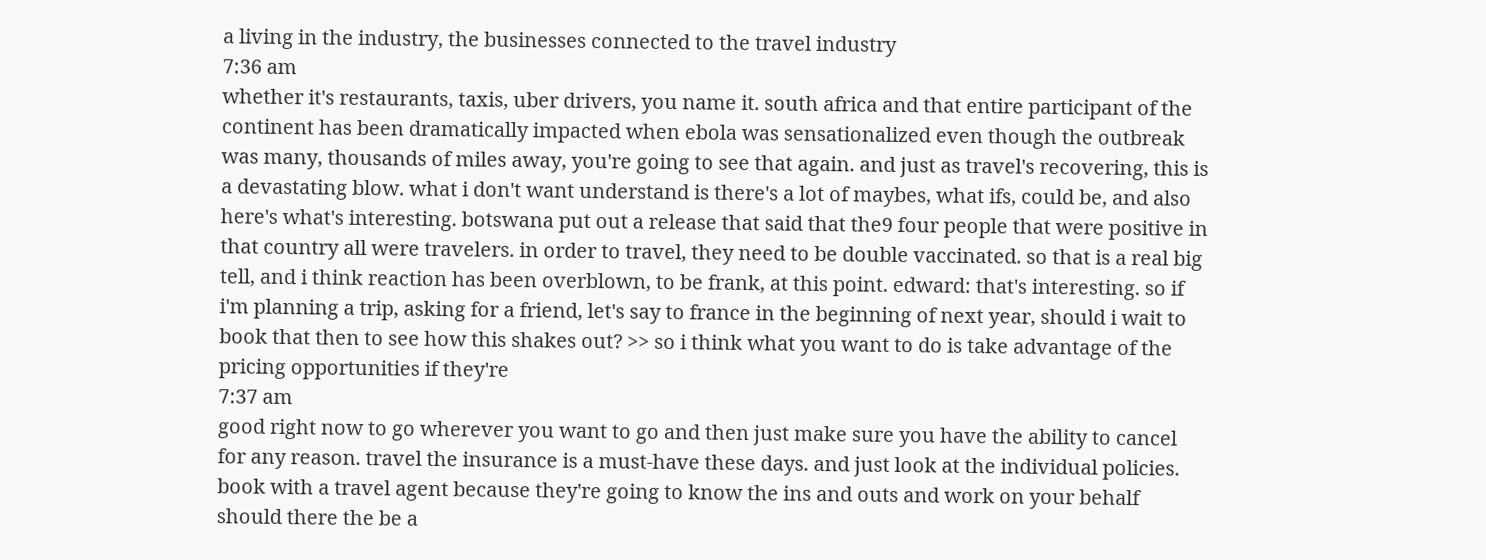a living in the industry, the businesses connected to the travel industry
7:36 am
whether it's restaurants, taxis, uber drivers, you name it. south africa and that entire participant of the continent has been dramatically impacted when ebola was sensationalized even though the outbreak was many, thousands of miles away, you're going to see that again. and just as travel's recovering, this is a devastating blow. what i don't want understand is there's a lot of maybes, what ifs, could be, and also here's what's interesting. botswana put out a release that said that the9 four people that were positive in that country all were travelers. in order to travel, they need to be double vaccinated. so that is a real big tell, and i think reaction has been overblown, to be frank, at this point. edward: that's interesting. so if i'm planning a trip, asking for a friend, let's say to france in the beginning of next year, should i wait to book that then to see how this shakes out? >> so i think what you want to do is take advantage of the pricing opportunities if they're
7:37 am
good right now to go wherever you want to go and then just make sure you have the ability to cancel for any reason. travel the insurance is a must-have these days. and just look at the individual policies. book with a travel agent because they're going to know the ins and outs and work on your behalf should there the be a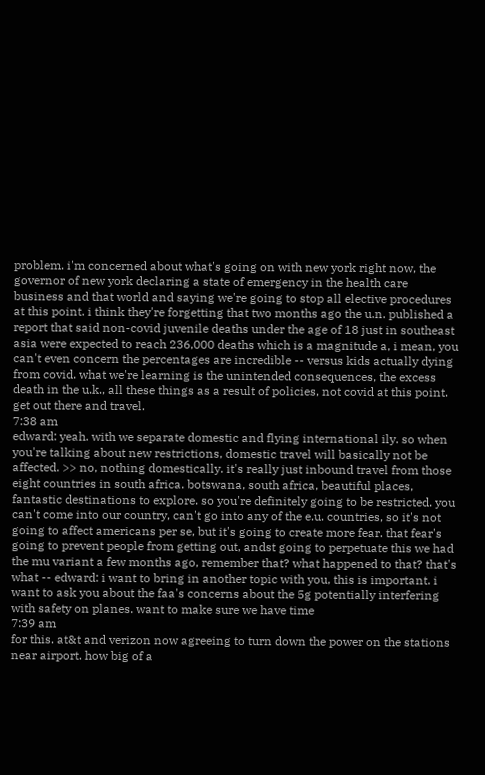problem. i'm concerned about what's going on with new york right now, the governor of new york declaring a state of emergency in the health care business and that world and saying we're going to stop all elective procedures at this point. i think they're forgetting that two months ago the u.n. published a report that said non-covid juvenile deaths under the age of 18 just in southeast asia were expected to reach 236,000 deaths which is a magnitude a, i mean, you can't even concern the percentages are incredible -- versus kids actually dying from covid. what we're learning is the unintended consequences, the excess death in the u.k., all these things as a result of policies, not covid at this point. get out there and travel.
7:38 am
edward: yeah. with we separate domestic and flying international ily. so when you're talking about new restrictions, domestic travel will basically not be affected. >> no, nothing domestically. it's really just inbound travel from those eight countries in south africa. botswana, south africa, beautiful places, fantastic destinations to explore. so you're definitely going to be restricted. you can't come into our country, can't go into any of the e.u. countries, so it's not going to affect americans per se, but it's going to create more fear. that fear's going to prevent people from getting out, andst going to perpetuate this we had the mu variant a few months ago, remember that? what happened to that? that's what -- edward: i want to bring in another topic with you, this is important. i want to ask you about the faa's concerns about the 5g potentially interfering with safety on planes. want to make sure we have time
7:39 am
for this. at&t and verizon now agreeing to turn down the power on the stations near airport. how big of a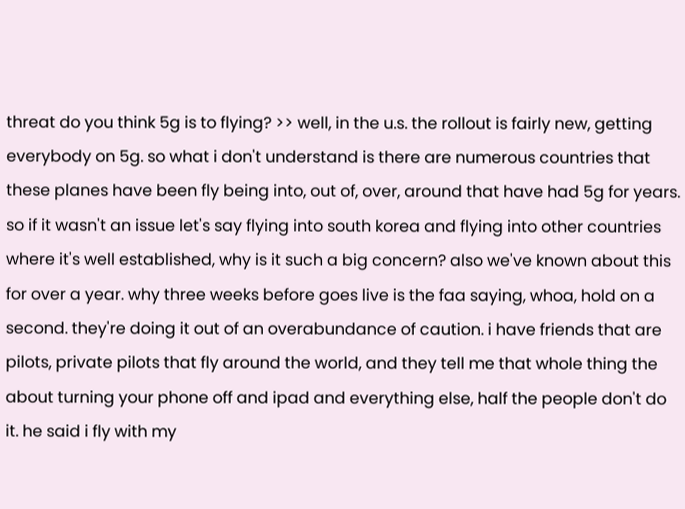threat do you think 5g is to flying? >> well, in the u.s. the rollout is fairly new, getting everybody on 5g. so what i don't understand is there are numerous countries that these planes have been fly being into, out of, over, around that have had 5g for years. so if it wasn't an issue let's say flying into south korea and flying into other countries where it's well established, why is it such a big concern? also we've known about this for over a year. why three weeks before goes live is the faa saying, whoa, hold on a second. they're doing it out of an overabundance of caution. i have friends that are pilots, private pilots that fly around the world, and they tell me that whole thing the about turning your phone off and ipad and everything else, half the people don't do it. he said i fly with my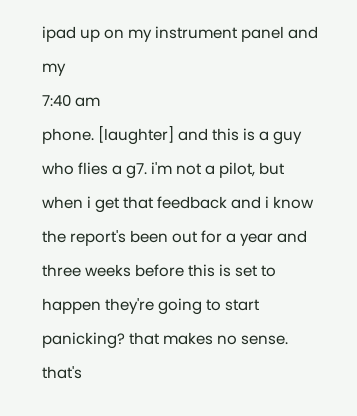ipad up on my instrument panel and my
7:40 am
phone. [laughter] and this is a guy who flies a g7. i'm not a pilot, but when i get that feedback and i know the report's been out for a year and three weeks before this is set to happen they're going to start panicking? that makes no sense. that's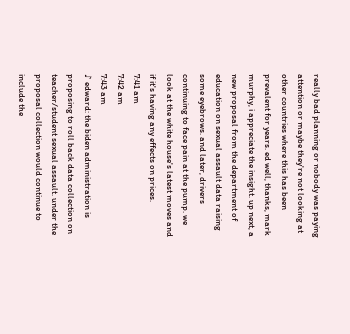really bad planning or nobody was paying attention or maybe they're not looking at other countries where this has been prevalent for years. ed well, thanks, mark murphy, i appreciate the insight. up next, a new proposal from the department of education on sexual assault data raising some eyebrows. and later, drivers continuing to face pain at the pump. we look at the white house's latest moves and if it's having any effects on prices.
7:41 am
7:42 am
7:43 am
♪ edward: the biden administration is proposing to roll back data collection on teacher/student sexual assault. under the proposal collection would continue to include the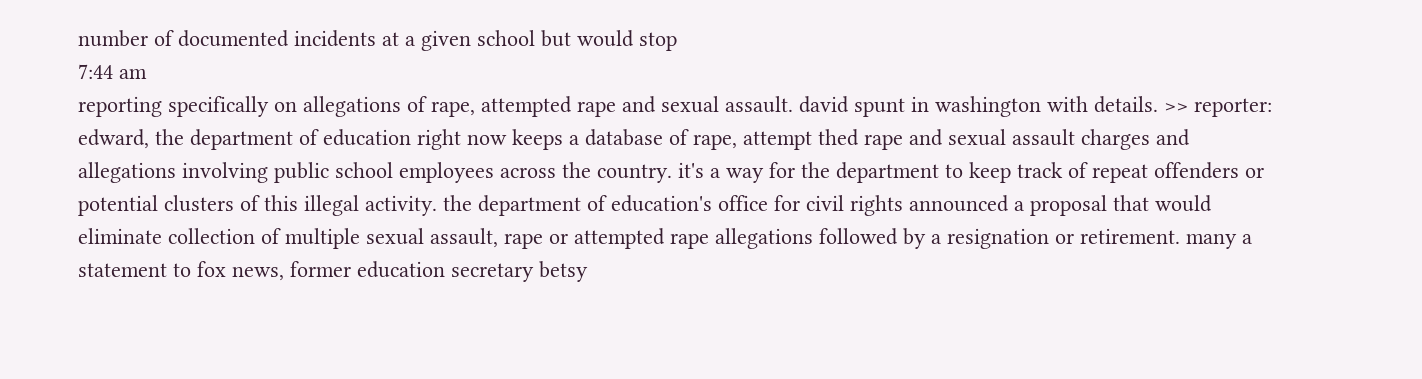number of documented incidents at a given school but would stop
7:44 am
reporting specifically on allegations of rape, attempted rape and sexual assault. david spunt in washington with details. >> reporter: edward, the department of education right now keeps a database of rape, attempt thed rape and sexual assault charges and allegations involving public school employees across the country. it's a way for the department to keep track of repeat offenders or potential clusters of this illegal activity. the department of education's office for civil rights announced a proposal that would eliminate collection of multiple sexual assault, rape or attempted rape allegations followed by a resignation or retirement. many a statement to fox news, former education secretary betsy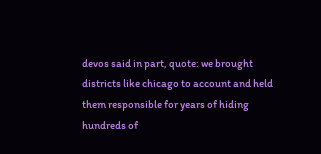devos said in part, quote: we brought districts like chicago to account and held them responsible for years of hiding hundreds of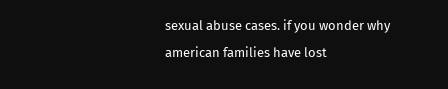sexual abuse cases. if you wonder why american families have lost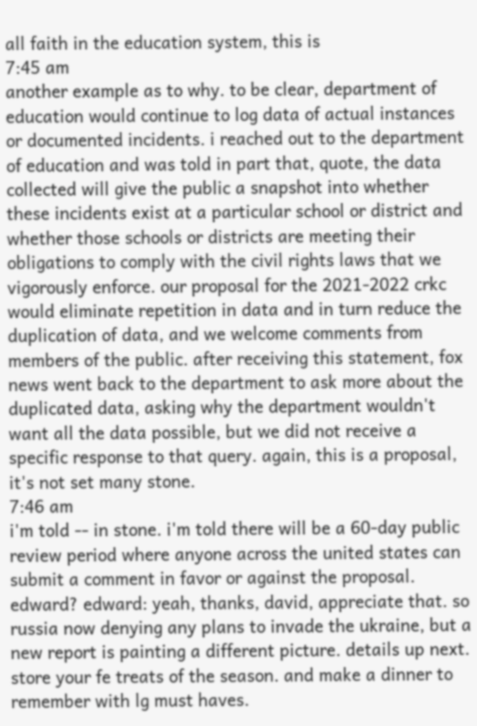all faith in the education system, this is
7:45 am
another example as to why. to be clear, department of education would continue to log data of actual instances or documented incidents. i reached out to the department of education and was told in part that, quote, the data collected will give the public a snapshot into whether these incidents exist at a particular school or district and whether those schools or districts are meeting their obligations to comply with the civil rights laws that we vigorously enforce. our proposal for the 2021-2022 crkc would eliminate repetition in data and in turn reduce the duplication of data, and we welcome comments from members of the public. after receiving this statement, fox news went back to the department to ask more about the duplicated data, asking why the department wouldn't want all the data possible, but we did not receive a specific response to that query. again, this is a proposal, it's not set many stone.
7:46 am
i'm told -- in stone. i'm told there will be a 60-day public review period where anyone across the united states can submit a comment in favor or against the proposal. edward? edward: yeah, thanks, david, appreciate that. so russia now denying any plans to invade the ukraine, but a new report is painting a different picture. details up next. store your fe treats of the season. and make a dinner to remember with lg must haves.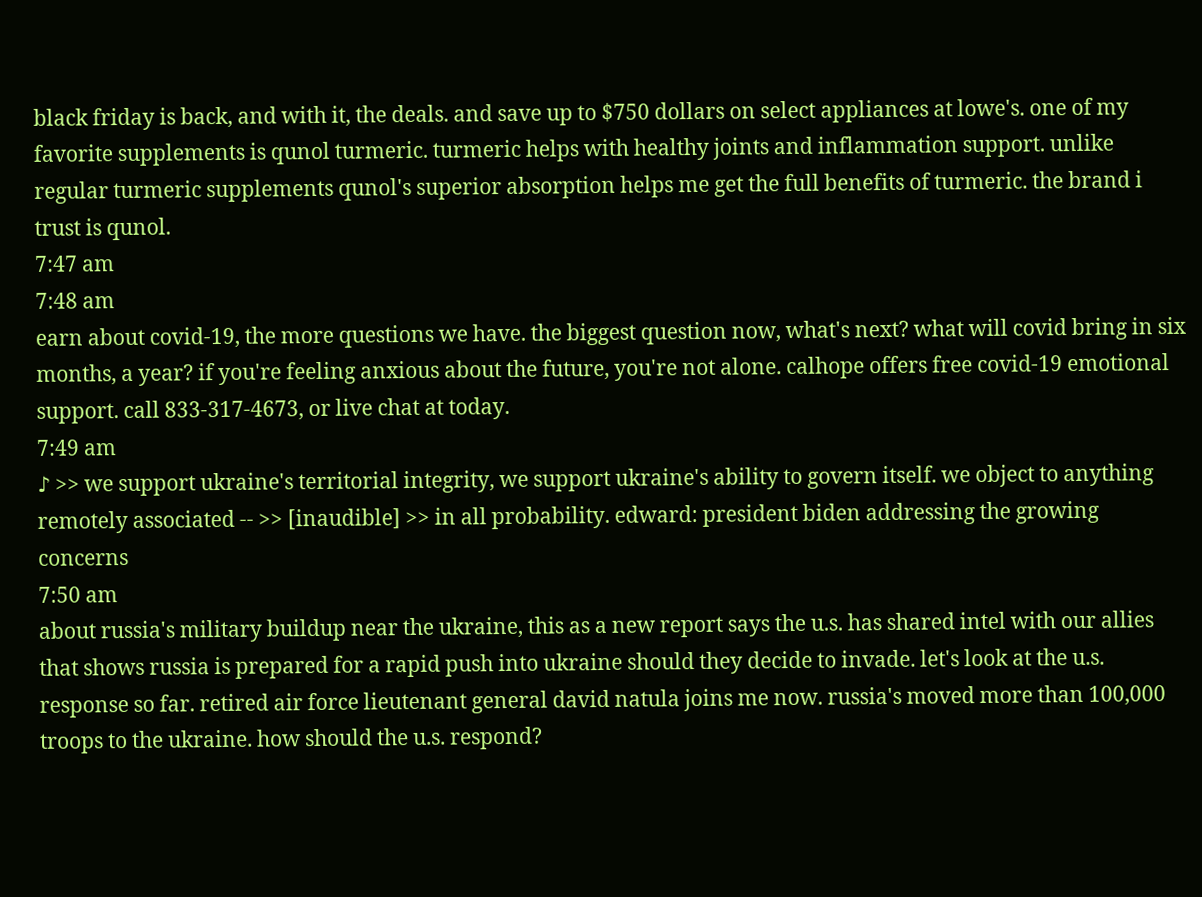black friday is back, and with it, the deals. and save up to $750 dollars on select appliances at lowe's. one of my favorite supplements is qunol turmeric. turmeric helps with healthy joints and inflammation support. unlike regular turmeric supplements qunol's superior absorption helps me get the full benefits of turmeric. the brand i trust is qunol.
7:47 am
7:48 am
earn about covid-19, the more questions we have. the biggest question now, what's next? what will covid bring in six months, a year? if you're feeling anxious about the future, you're not alone. calhope offers free covid-19 emotional support. call 833-317-4673, or live chat at today.
7:49 am
♪ >> we support ukraine's territorial integrity, we support ukraine's ability to govern itself. we object to anything remotely associated -- >> [inaudible] >> in all probability. edward: president biden addressing the growing concerns
7:50 am
about russia's military buildup near the ukraine, this as a new report says the u.s. has shared intel with our allies that shows russia is prepared for a rapid push into ukraine should they decide to invade. let's look at the u.s. response so far. retired air force lieutenant general david natula joins me now. russia's moved more than 100,000 troops to the ukraine. how should the u.s. respond?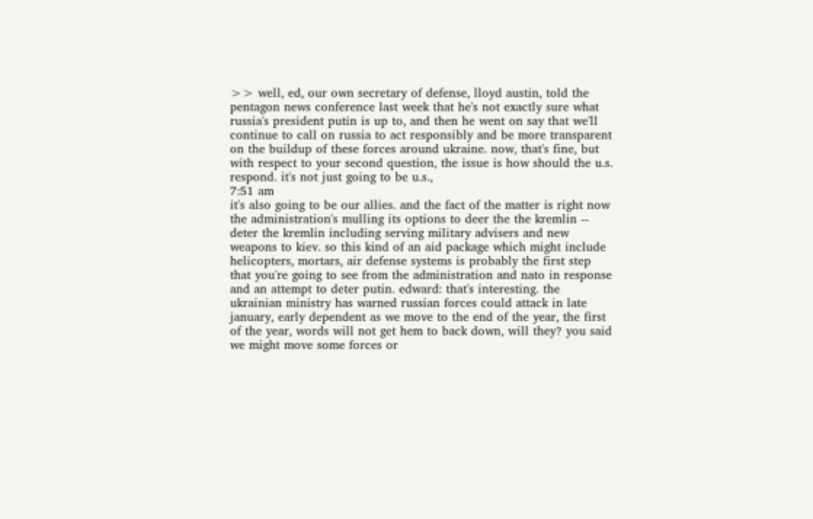>> well, ed, our own secretary of defense, lloyd austin, told the pentagon news conference last week that he's not exactly sure what russia's president putin is up to, and then he went on say that we'll continue to call on russia to act responsibly and be more transparent on the buildup of these forces around ukraine. now, that's fine, but with respect to your second question, the issue is how should the u.s. respond. it's not just going to be u.s.,
7:51 am
it's also going to be our allies. and the fact of the matter is right now the administration's mulling its options to deer the the kremlin -- deter the kremlin including serving military advisers and new weapons to kiev. so this kind of an aid package which might include helicopters, mortars, air defense systems is probably the first step that you're going to see from the administration and nato in response and an attempt to deter putin. edward: that's interesting. the ukrainian ministry has warned russian forces could attack in late january, early dependent as we move to the end of the year, the first of the year, words will not get hem to back down, will they? you said we might move some forces or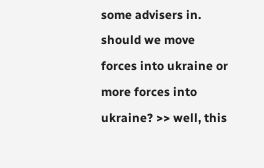some advisers in. should we move forces into ukraine or more forces into ukraine? >> well, this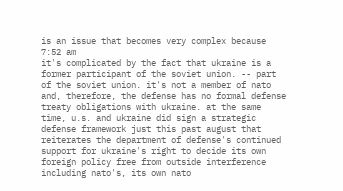is an issue that becomes very complex because
7:52 am
it's complicated by the fact that ukraine is a former participant of the soviet union. -- part of the soviet union. it's not a member of nato and, therefore, the defense has no formal defense treaty obligations with ukraine. at the same time, u.s. and ukraine did sign a strategic defense framework just this past august that reiterates the department of defense's continued support for ukraine's right to decide its own foreign policy free from outside interference including nato's, its own nato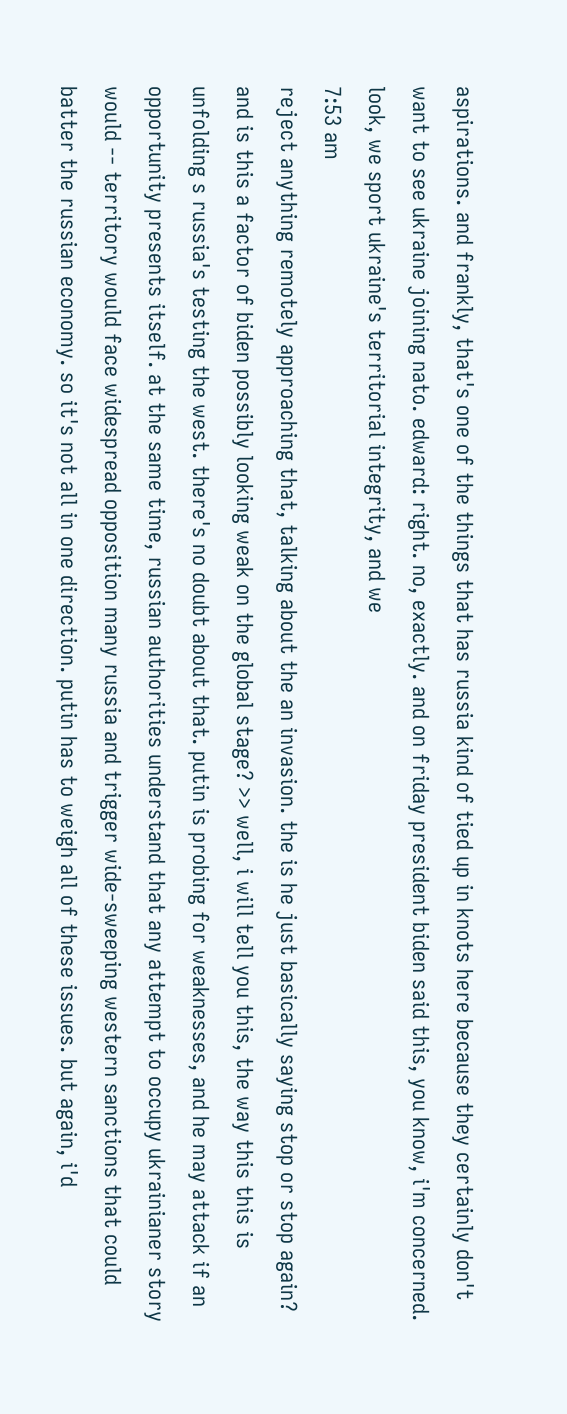aspirations. and frankly, that's one of the things that has russia kind of tied up in knots here because they certainly don't want to see ukraine joining nato. edward: right. no, exactly. and on friday president biden said this, you know, i'm concerned. look, we sport ukraine's territorial integrity, and we
7:53 am
reject anything remotely approaching that, talking about the an invasion. the is he just basically saying stop or stop again? and is this a factor of biden possibly looking weak on the global stage? >> well, i will tell you this, the way this this is unfolding s russia's testing the west. there's no doubt about that. putin is probing for weaknesses, and he may attack if an opportunity presents itself. at the same time, russian authorities understand that any attempt to occupy ukrainianer story would -- territory would face widespread opposition many russia and trigger wide-sweeping western sanctions that could batter the russian economy. so it's not all in one direction. putin has to weigh all of these issues. but again, i'd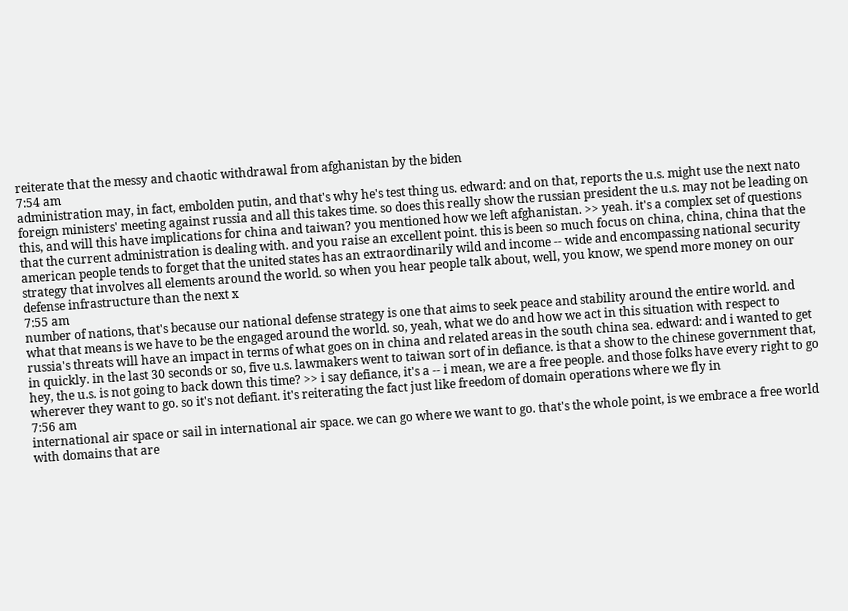reiterate that the messy and chaotic withdrawal from afghanistan by the biden
7:54 am
administration may, in fact, embolden putin, and that's why he's test thing us. edward: and on that, reports the u.s. might use the next nato foreign ministers' meeting against russia and all this takes time. so does this really show the russian president the u.s. may not be leading on this, and will this have implications for china and taiwan? you mentioned how we left afghanistan. >> yeah. it's a complex set of questions that the current administration is dealing with. and you raise an excellent point. this is been so much focus on china, china, china that the american people tends to forget that the united states has an extraordinarily wild and income -- wide and encompassing national security strategy that involves all elements around the world. so when you hear people talk about, well, you know, we spend more money on our defense infrastructure than the next x
7:55 am
number of nations, that's because our national defense strategy is one that aims to seek peace and stability around the entire world. and what that means is we have to be the engaged around the world. so, yeah, what we do and how we act in this situation with respect to russia's threats will have an impact in terms of what goes on in china and related areas in the south china sea. edward: and i wanted to get in quickly. in the last 30 seconds or so, five u.s. lawmakers went to taiwan sort of in defiance. is that a show to the chinese government that, hey, the u.s. is not going to back down this time? >> i say defiance, it's a -- i mean, we are a free people. and those folks have every right to go wherever they want to go. so it's not defiant. it's reiterating the fact just like freedom of domain operations where we fly in
7:56 am
international air space or sail in international air space. we can go where we want to go. that's the whole point, is we embrace a free world with domains that are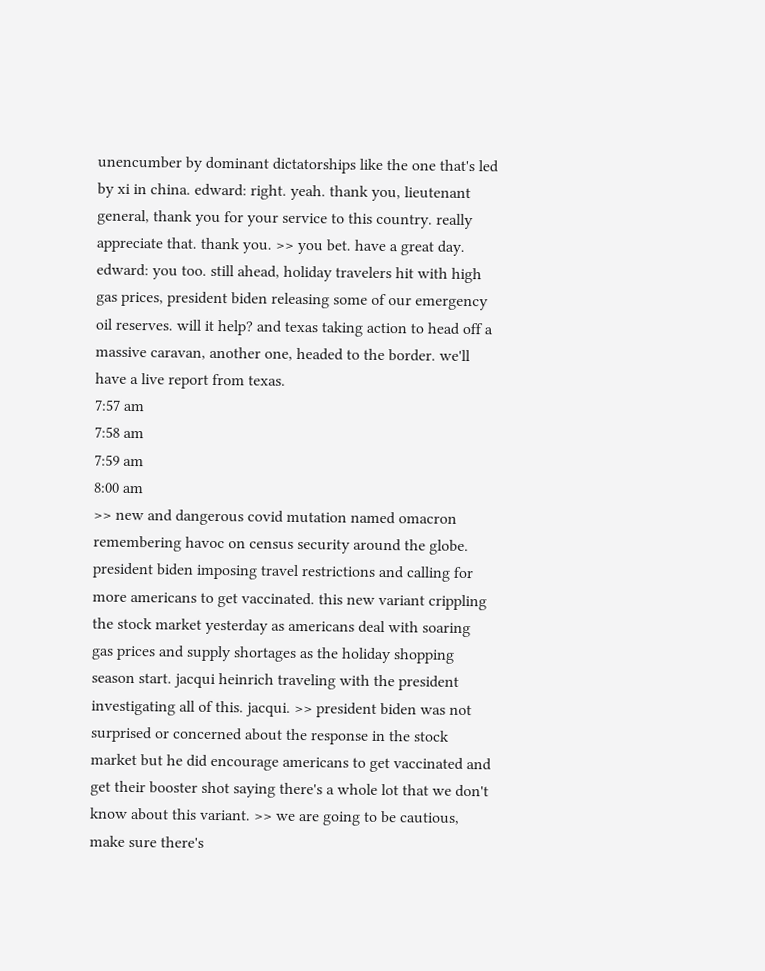unencumber by dominant dictatorships like the one that's led by xi in china. edward: right. yeah. thank you, lieutenant general, thank you for your service to this country. really appreciate that. thank you. >> you bet. have a great day. edward: you too. still ahead, holiday travelers hit with high gas prices, president biden releasing some of our emergency oil reserves. will it help? and texas taking action to head off a massive caravan, another one, headed to the border. we'll have a live report from texas.
7:57 am
7:58 am
7:59 am
8:00 am
>> new and dangerous covid mutation named omacron remembering havoc on census security around the globe. president biden imposing travel restrictions and calling for more americans to get vaccinated. this new variant crippling the stock market yesterday as americans deal with soaring gas prices and supply shortages as the holiday shopping season start. jacqui heinrich traveling with the president investigating all of this. jacqui. >> president biden was not surprised or concerned about the response in the stock market but he did encourage americans to get vaccinated and get their booster shot saying there's a whole lot that we don't know about this variant. >> we are going to be cautious, make sure there's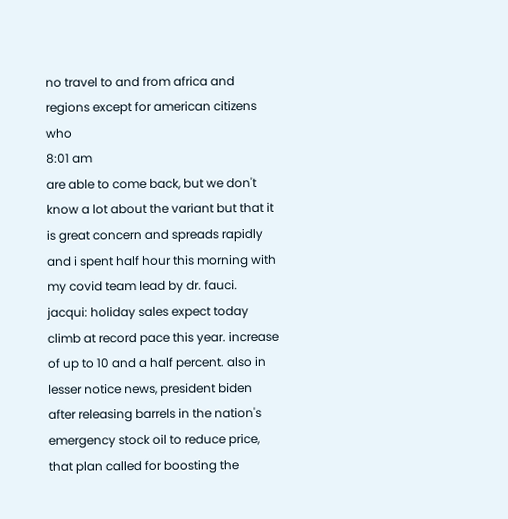no travel to and from africa and regions except for american citizens who
8:01 am
are able to come back, but we don't know a lot about the variant but that it is great concern and spreads rapidly and i spent half hour this morning with my covid team lead by dr. fauci. jacqui: holiday sales expect today climb at record pace this year. increase of up to 10 and a half percent. also in lesser notice news, president biden after releasing barrels in the nation's emergency stock oil to reduce price, that plan called for boosting the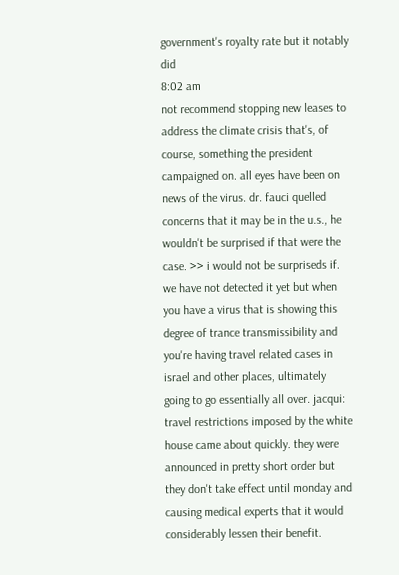government's royalty rate but it notably did
8:02 am
not recommend stopping new leases to address the climate crisis that's, of course, something the president campaigned on. all eyes have been on news of the virus. dr. fauci quelled concerns that it may be in the u.s., he wouldn't be surprised if that were the case. >> i would not be surpriseds if. we have not detected it yet but when you have a virus that is showing this degree of trance transmissibility and you're having travel related cases in israel and other places, ultimately going to go essentially all over. jacqui: travel restrictions imposed by the white house came about quickly. they were announced in pretty short order but they don't take effect until monday and causing medical experts that it would considerably lessen their benefit.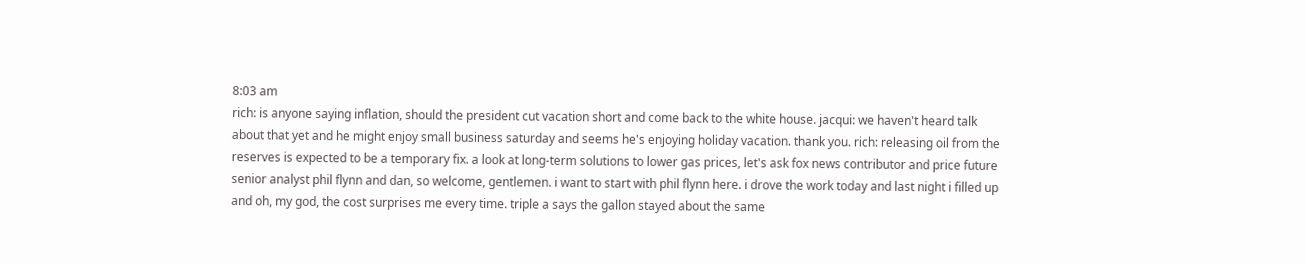8:03 am
rich: is anyone saying inflation, should the president cut vacation short and come back to the white house. jacqui: we haven't heard talk about that yet and he might enjoy small business saturday and seems he's enjoying holiday vacation. thank you. rich: releasing oil from the reserves is expected to be a temporary fix. a look at long-term solutions to lower gas prices, let's ask fox news contributor and price future senior analyst phil flynn and dan, so welcome, gentlemen. i want to start with phil flynn here. i drove the work today and last night i filled up and oh, my god, the cost surprises me every time. triple a says the gallon stayed about the same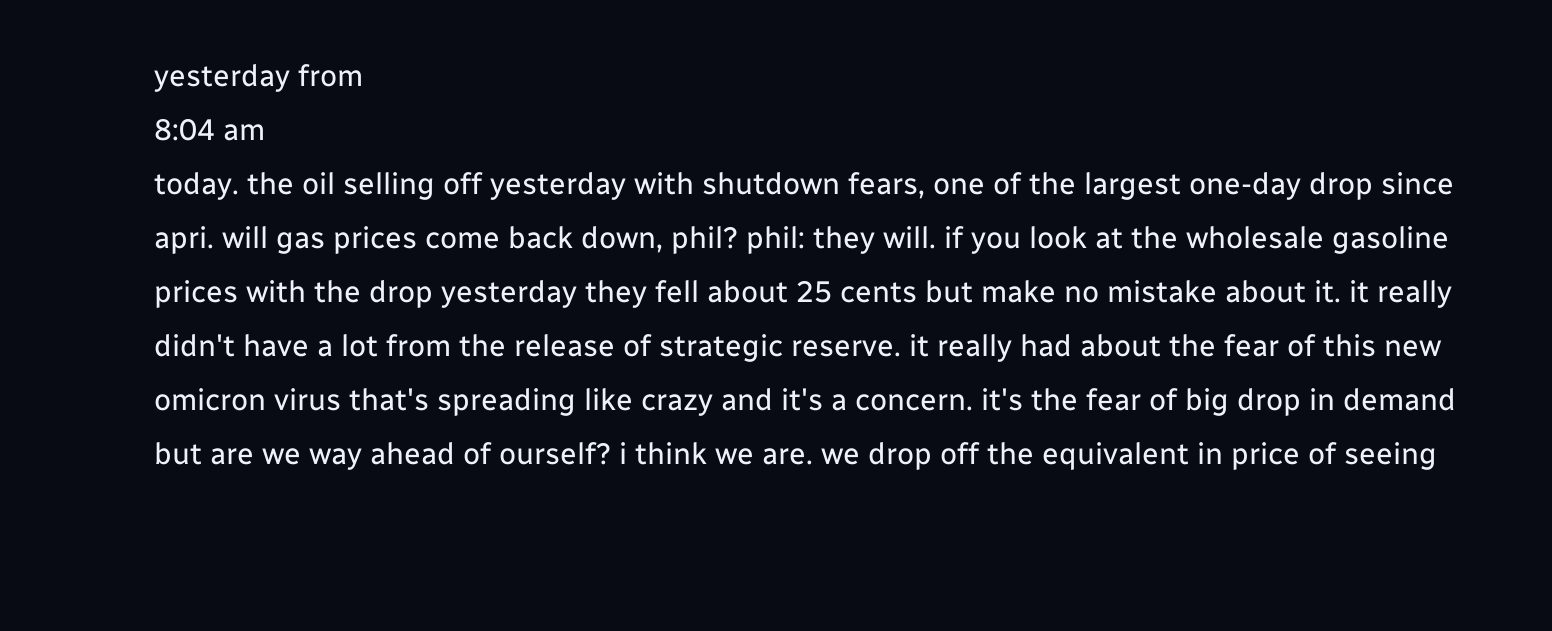yesterday from
8:04 am
today. the oil selling off yesterday with shutdown fears, one of the largest one-day drop since apri. will gas prices come back down, phil? phil: they will. if you look at the wholesale gasoline prices with the drop yesterday they fell about 25 cents but make no mistake about it. it really didn't have a lot from the release of strategic reserve. it really had about the fear of this new omicron virus that's spreading like crazy and it's a concern. it's the fear of big drop in demand but are we way ahead of ourself? i think we are. we drop off the equivalent in price of seeing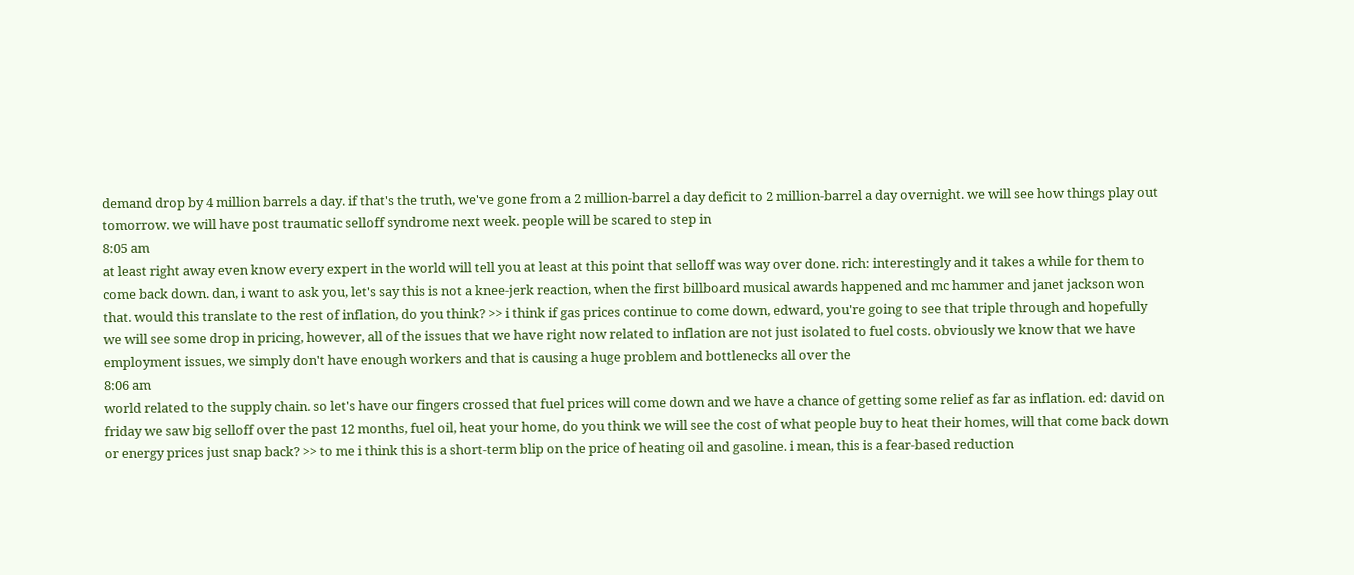demand drop by 4 million barrels a day. if that's the truth, we've gone from a 2 million-barrel a day deficit to 2 million-barrel a day overnight. we will see how things play out tomorrow. we will have post traumatic selloff syndrome next week. people will be scared to step in
8:05 am
at least right away even know every expert in the world will tell you at least at this point that selloff was way over done. rich: interestingly and it takes a while for them to come back down. dan, i want to ask you, let's say this is not a knee-jerk reaction, when the first billboard musical awards happened and mc hammer and janet jackson won that. would this translate to the rest of inflation, do you think? >> i think if gas prices continue to come down, edward, you're going to see that triple through and hopefully we will see some drop in pricing, however, all of the issues that we have right now related to inflation are not just isolated to fuel costs. obviously we know that we have employment issues, we simply don't have enough workers and that is causing a huge problem and bottlenecks all over the
8:06 am
world related to the supply chain. so let's have our fingers crossed that fuel prices will come down and we have a chance of getting some relief as far as inflation. ed: david on friday we saw big selloff over the past 12 months, fuel oil, heat your home, do you think we will see the cost of what people buy to heat their homes, will that come back down or energy prices just snap back? >> to me i think this is a short-term blip on the price of heating oil and gasoline. i mean, this is a fear-based reduction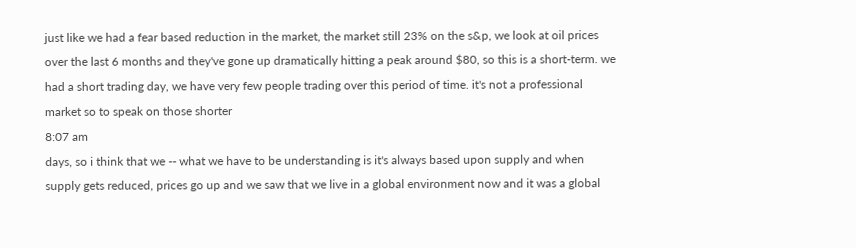just like we had a fear based reduction in the market, the market still 23% on the s&p, we look at oil prices over the last 6 months and they've gone up dramatically hitting a peak around $80, so this is a short-term. we had a short trading day, we have very few people trading over this period of time. it's not a professional market so to speak on those shorter
8:07 am
days, so i think that we -- what we have to be understanding is it's always based upon supply and when supply gets reduced, prices go up and we saw that we live in a global environment now and it was a global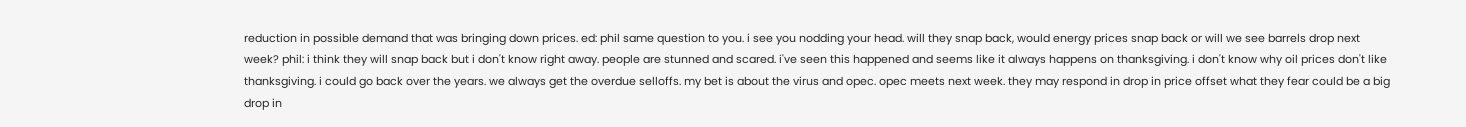reduction in possible demand that was bringing down prices. ed: phil same question to you. i see you nodding your head. will they snap back, would energy prices snap back or will we see barrels drop next week? phil: i think they will snap back but i don't know right away. people are stunned and scared. i've seen this happened and seems like it always happens on thanksgiving. i don't know why oil prices don't like thanksgiving. i could go back over the years. we always get the overdue selloffs. my bet is about the virus and opec. opec meets next week. they may respond in drop in price offset what they fear could be a big drop in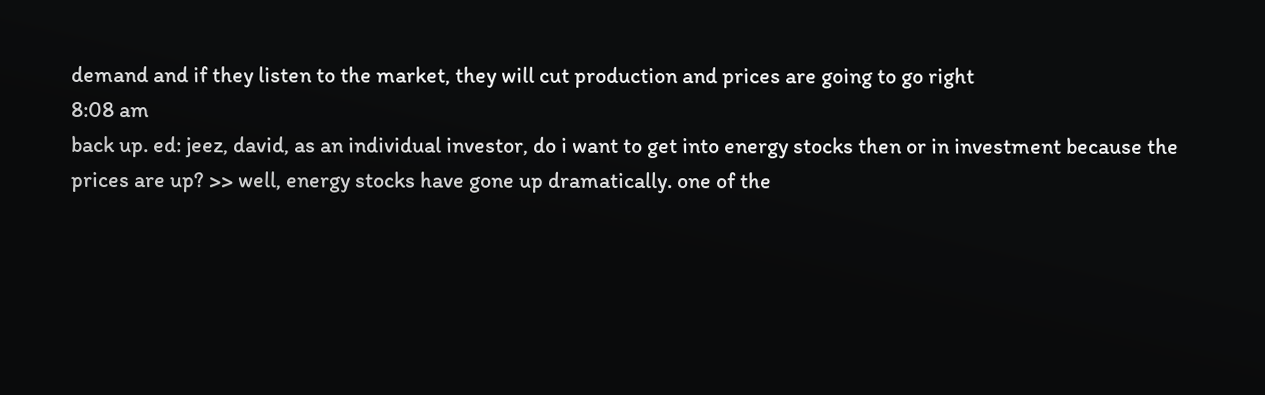demand and if they listen to the market, they will cut production and prices are going to go right
8:08 am
back up. ed: jeez, david, as an individual investor, do i want to get into energy stocks then or in investment because the prices are up? >> well, energy stocks have gone up dramatically. one of the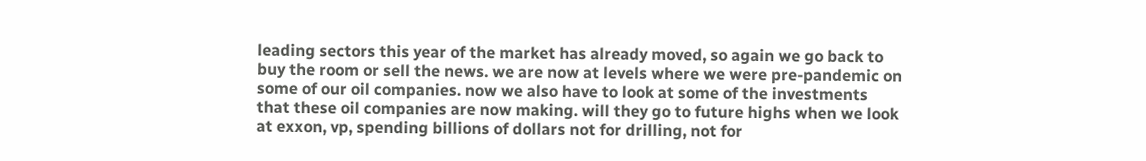leading sectors this year of the market has already moved, so again we go back to buy the room or sell the news. we are now at levels where we were pre-pandemic on some of our oil companies. now we also have to look at some of the investments that these oil companies are now making. will they go to future highs when we look at exxon, vp, spending billions of dollars not for drilling, not for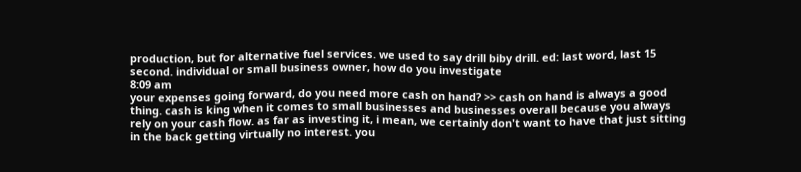production, but for alternative fuel services. we used to say drill biby drill. ed: last word, last 15 second. individual or small business owner, how do you investigate
8:09 am
your expenses going forward, do you need more cash on hand? >> cash on hand is always a good thing. cash is king when it comes to small businesses and businesses overall because you always rely on your cash flow. as far as investing it, i mean, we certainly don't want to have that just sitting in the back getting virtually no interest. you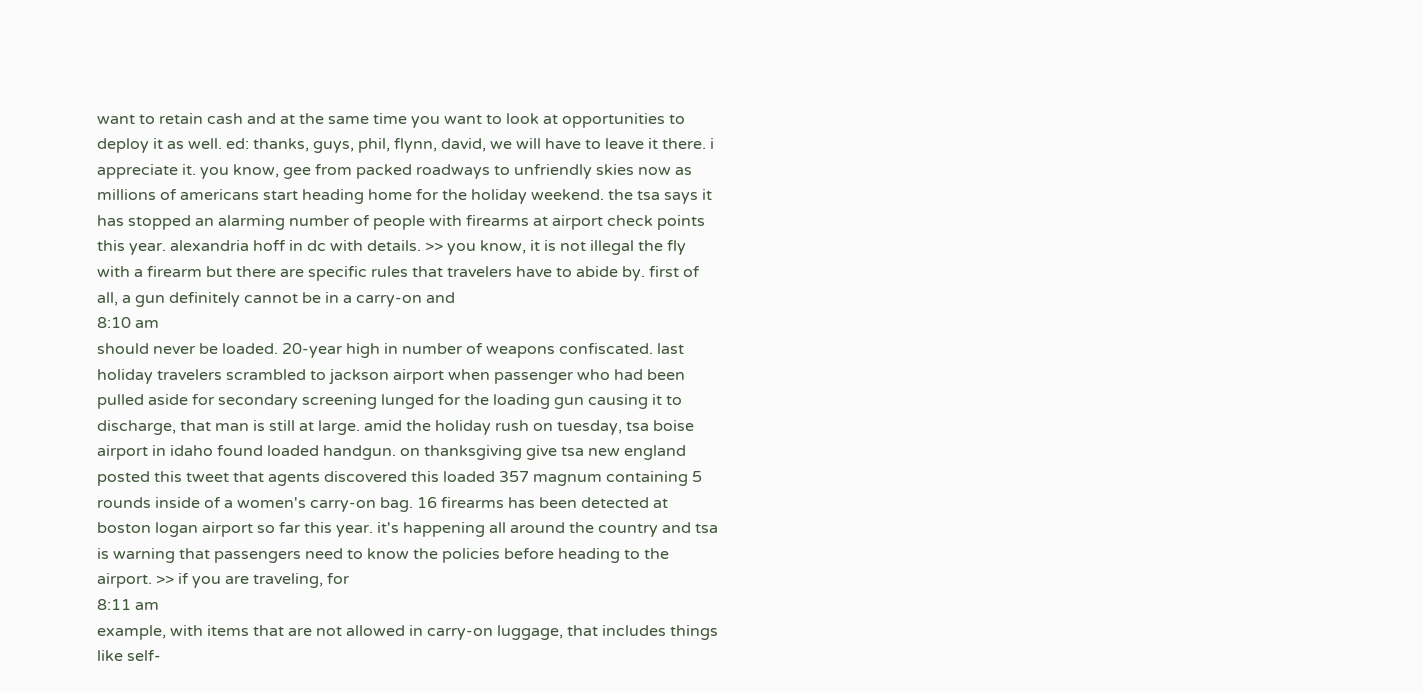want to retain cash and at the same time you want to look at opportunities to deploy it as well. ed: thanks, guys, phil, flynn, david, we will have to leave it there. i appreciate it. you know, gee from packed roadways to unfriendly skies now as millions of americans start heading home for the holiday weekend. the tsa says it has stopped an alarming number of people with firearms at airport check points this year. alexandria hoff in dc with details. >> you know, it is not illegal the fly with a firearm but there are specific rules that travelers have to abide by. first of all, a gun definitely cannot be in a carry-on and
8:10 am
should never be loaded. 20-year high in number of weapons confiscated. last holiday travelers scrambled to jackson airport when passenger who had been pulled aside for secondary screening lunged for the loading gun causing it to discharge, that man is still at large. amid the holiday rush on tuesday, tsa boise airport in idaho found loaded handgun. on thanksgiving give tsa new england posted this tweet that agents discovered this loaded 357 magnum containing 5 rounds inside of a women's carry-on bag. 16 firearms has been detected at boston logan airport so far this year. it's happening all around the country and tsa is warning that passengers need to know the policies before heading to the airport. >> if you are traveling, for
8:11 am
example, with items that are not allowed in carry-on luggage, that includes things like self-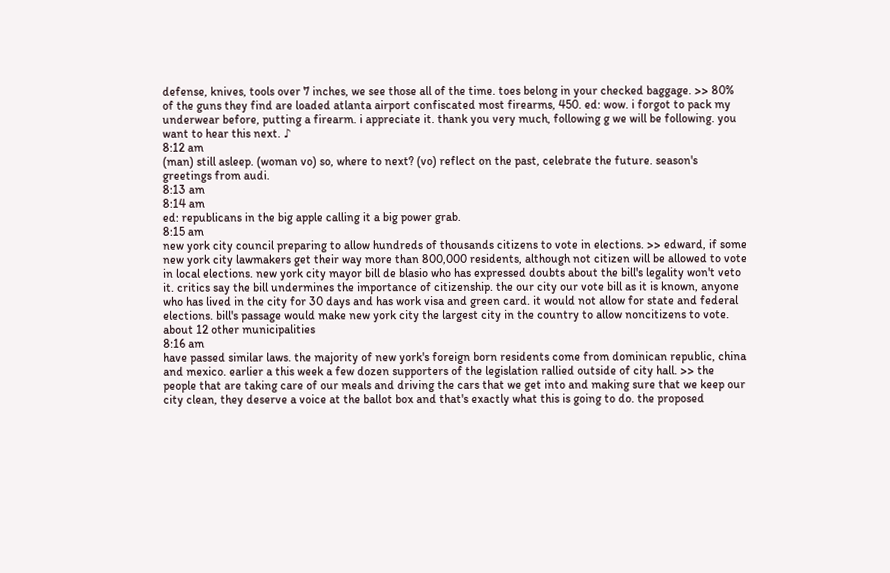defense, knives, tools over 7 inches, we see those all of the time. toes belong in your checked baggage. >> 80% of the guns they find are loaded atlanta airport confiscated most firearms, 450. ed: wow. i forgot to pack my underwear before, putting a firearm. i appreciate it. thank you very much, following g we will be following. you want to hear this next. ♪
8:12 am
(man) still asleep. (woman vo) so, where to next? (vo) reflect on the past, celebrate the future. season's greetings from audi.
8:13 am
8:14 am
ed: republicans in the big apple calling it a big power grab.
8:15 am
new york city council preparing to allow hundreds of thousands citizens to vote in elections. >> edward, if some new york city lawmakers get their way more than 800,000 residents, although not citizen will be allowed to vote in local elections. new york city mayor bill de blasio who has expressed doubts about the bill's legality won't veto it. critics say the bill undermines the importance of citizenship. the our city our vote bill as it is known, anyone who has lived in the city for 30 days and has work visa and green card. it would not allow for state and federal elections. bill's passage would make new york city the largest city in the country to allow noncitizens to vote. about 12 other municipalities
8:16 am
have passed similar laws. the majority of new york's foreign born residents come from dominican republic, china and mexico. earlier a this week a few dozen supporters of the legislation rallied outside of city hall. >> the people that are taking care of our meals and driving the cars that we get into and making sure that we keep our city clean, they deserve a voice at the ballot box and that's exactly what this is going to do. the proposed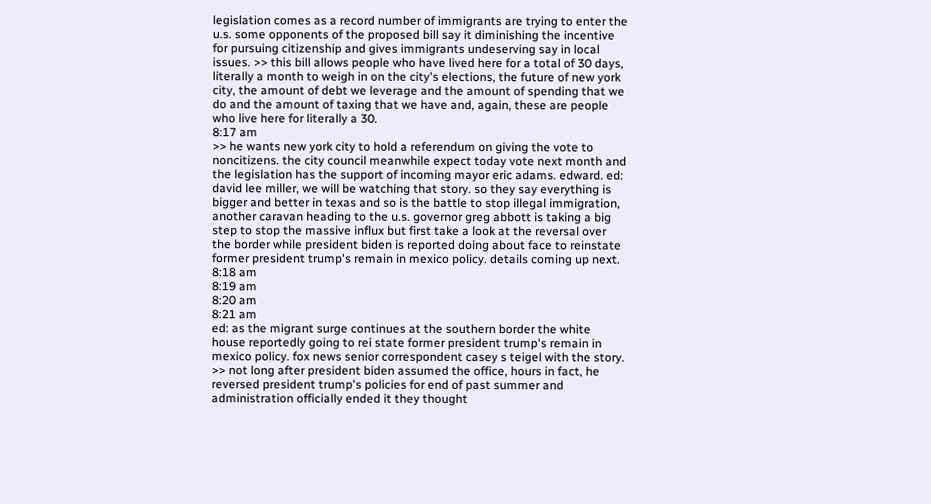legislation comes as a record number of immigrants are trying to enter the u.s. some opponents of the proposed bill say it diminishing the incentive for pursuing citizenship and gives immigrants undeserving say in local issues. >> this bill allows people who have lived here for a total of 30 days, literally a month to weigh in on the city's elections, the future of new york city, the amount of debt we leverage and the amount of spending that we do and the amount of taxing that we have and, again, these are people who live here for literally a 30.
8:17 am
>> he wants new york city to hold a referendum on giving the vote to noncitizens. the city council meanwhile expect today vote next month and the legislation has the support of incoming mayor eric adams. edward. ed: david lee miller, we will be watching that story. so they say everything is bigger and better in texas and so is the battle to stop illegal immigration, another caravan heading to the u.s. governor greg abbott is taking a big step to stop the massive influx but first take a look at the reversal over the border while president biden is reported doing about face to reinstate former president trump's remain in mexico policy. details coming up next.
8:18 am
8:19 am
8:20 am
8:21 am
ed: as the migrant surge continues at the southern border the white house reportedly going to rei state former president trump's remain in mexico policy. fox news senior correspondent casey s teigel with the story. >> not long after president biden assumed the office, hours in fact, he reversed president trump's policies for end of past summer and administration officially ended it they thought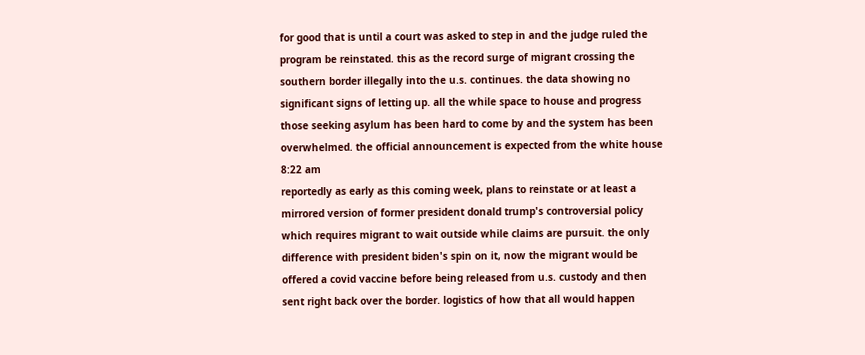for good that is until a court was asked to step in and the judge ruled the program be reinstated. this as the record surge of migrant crossing the southern border illegally into the u.s. continues. the data showing no significant signs of letting up. all the while space to house and progress those seeking asylum has been hard to come by and the system has been overwhelmed. the official announcement is expected from the white house
8:22 am
reportedly as early as this coming week, plans to reinstate or at least a mirrored version of former president donald trump's controversial policy which requires migrant to wait outside while claims are pursuit. the only difference with president biden's spin on it, now the migrant would be offered a covid vaccine before being released from u.s. custody and then sent right back over the border. logistics of how that all would happen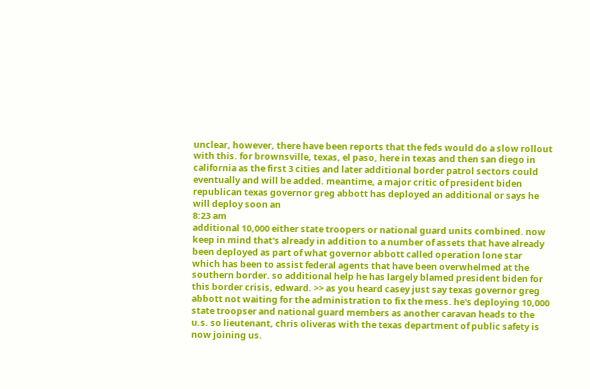unclear, however, there have been reports that the feds would do a slow rollout with this. for brownsville, texas, el paso, here in texas and then san diego in california as the first 3 cities and later additional border patrol sectors could eventually and will be added. meantime, a major critic of president biden republican texas governor greg abbott has deployed an additional or says he will deploy soon an
8:23 am
additional 10,000 either state troopers or national guard units combined. now keep in mind that's already in addition to a number of assets that have already been deployed as part of what governor abbott called operation lone star which has been to assist federal agents that have been overwhelmed at the southern border. so additional help he has largely blamed president biden for this border crisis, edward. >> as you heard casey just say texas governor greg abbott not waiting for the administration to fix the mess. he's deploying 10,000 state troopser and national guard members as another caravan heads to the u.s. so lieutenant, chris oliveras with the texas department of public safety is now joining us.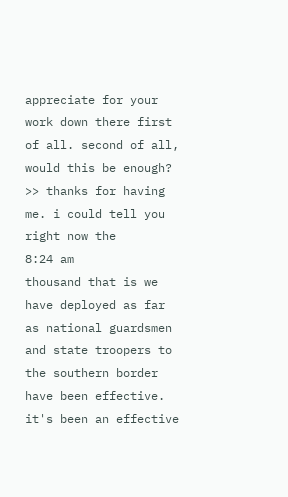appreciate for your work down there first of all. second of all, would this be enough? >> thanks for having me. i could tell you right now the
8:24 am
thousand that is we have deployed as far as national guardsmen and state troopers to the southern border have been effective. it's been an effective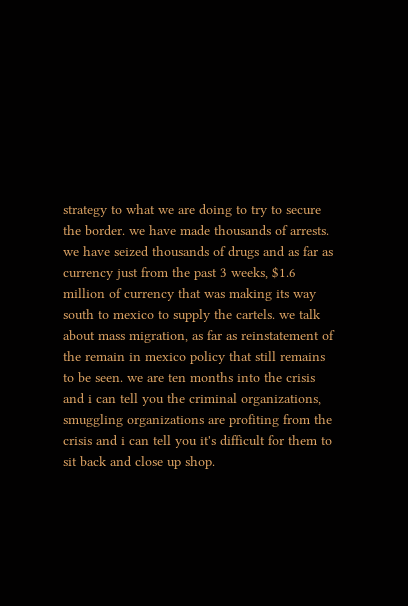strategy to what we are doing to try to secure the border. we have made thousands of arrests. we have seized thousands of drugs and as far as currency just from the past 3 weeks, $1.6 million of currency that was making its way south to mexico to supply the cartels. we talk about mass migration, as far as reinstatement of the remain in mexico policy that still remains to be seen. we are ten months into the crisis and i can tell you the criminal organizations, smuggling organizations are profiting from the crisis and i can tell you it's difficult for them to sit back and close up shop.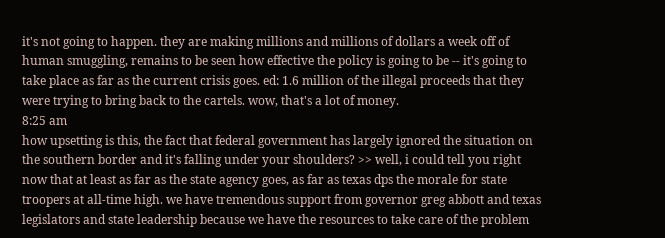it's not going to happen. they are making millions and millions of dollars a week off of human smuggling, remains to be seen how effective the policy is going to be -- it's going to take place as far as the current crisis goes. ed: 1.6 million of the illegal proceeds that they were trying to bring back to the cartels. wow, that's a lot of money.
8:25 am
how upsetting is this, the fact that federal government has largely ignored the situation on the southern border and it's falling under your shoulders? >> well, i could tell you right now that at least as far as the state agency goes, as far as texas dps the morale for state troopers at all-time high. we have tremendous support from governor greg abbott and texas legislators and state leadership because we have the resources to take care of the problem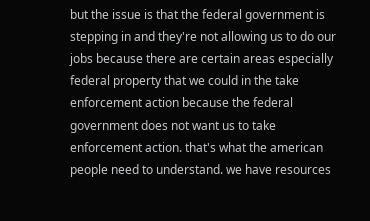but the issue is that the federal government is stepping in and they're not allowing us to do our jobs because there are certain areas especially federal property that we could in the take enforcement action because the federal government does not want us to take enforcement action. that's what the american people need to understand. we have resources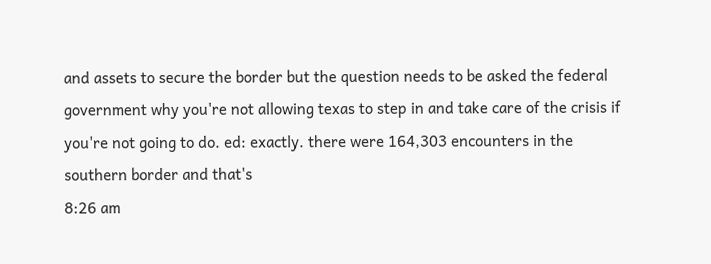and assets to secure the border but the question needs to be asked the federal government why you're not allowing texas to step in and take care of the crisis if you're not going to do. ed: exactly. there were 164,303 encounters in the southern border and that's
8:26 am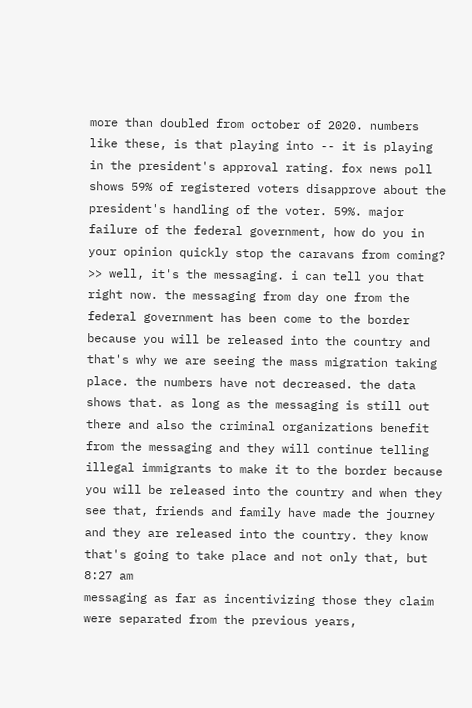more than doubled from october of 2020. numbers like these, is that playing into -- it is playing in the president's approval rating. fox news poll shows 59% of registered voters disapprove about the president's handling of the voter. 59%. major failure of the federal government, how do you in your opinion quickly stop the caravans from coming? >> well, it's the messaging. i can tell you that right now. the messaging from day one from the federal government has been come to the border because you will be released into the country and that's why we are seeing the mass migration taking place. the numbers have not decreased. the data shows that. as long as the messaging is still out there and also the criminal organizations benefit from the messaging and they will continue telling illegal immigrants to make it to the border because you will be released into the country and when they see that, friends and family have made the journey and they are released into the country. they know that's going to take place and not only that, but
8:27 am
messaging as far as incentivizing those they claim were separated from the previous years,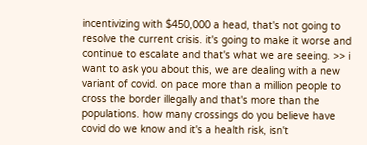incentivizing with $450,000 a head, that's not going to resolve the current crisis. it's going to make it worse and continue to escalate and that's what we are seeing. >> i want to ask you about this, we are dealing with a new variant of covid. on pace more than a million people to cross the border illegally and that's more than the populations. how many crossings do you believe have covid do we know and it's a health risk, isn't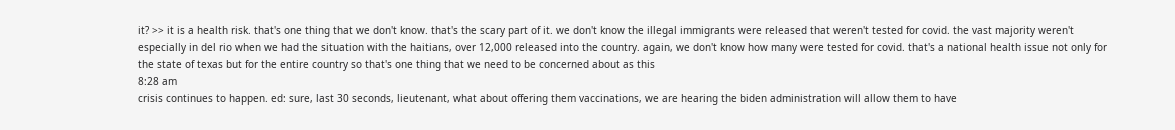it? >> it is a health risk. that's one thing that we don't know. that's the scary part of it. we don't know the illegal immigrants were released that weren't tested for covid. the vast majority weren't especially in del rio when we had the situation with the haitians, over 12,000 released into the country. again, we don't know how many were tested for covid. that's a national health issue not only for the state of texas but for the entire country so that's one thing that we need to be concerned about as this
8:28 am
crisis continues to happen. ed: sure, last 30 seconds, lieutenant, what about offering them vaccinations, we are hearing the biden administration will allow them to have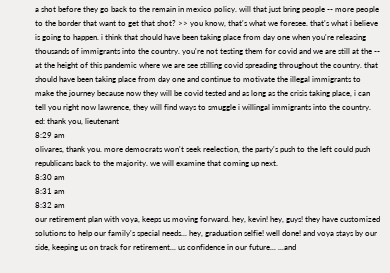a shot before they go back to the remain in mexico policy. will that just bring people -- more people to the border that want to get that shot? >> you know, that's what we foresee. that's what i believe is going to happen. i think that should have been taking place from day one when you're releasing thousands of immigrants into the country. you're not testing them for covid and we are still at the -- at the height of this pandemic where we are see stilling covid spreading throughout the country. that should have been taking place from day one and continue to motivate the illegal immigrants to make the journey because now they will be covid tested and as long as the crisis taking place, i can tell you right now lawrence, they will find ways to smuggle i willingal immigrants into the country. ed: thank you, lieutenant
8:29 am
olivares, thank you. more democrats won't seek reelection, the party's push to the left could push republicans back to the majority. we will examine that coming up next.
8:30 am
8:31 am
8:32 am
our retirement plan with voya, keeps us moving forward. hey, kevin! hey, guys! they have customized solutions to help our family's special needs... hey, graduation selfie! well done! and voya stays by our side, keeping us on track for retirement... us confidence in our future... ...and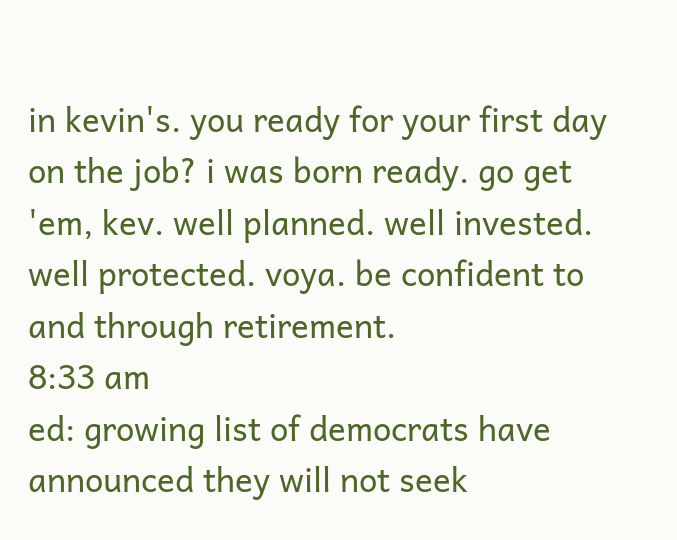in kevin's. you ready for your first day on the job? i was born ready. go get 'em, kev. well planned. well invested. well protected. voya. be confident to and through retirement.
8:33 am
ed: growing list of democrats have announced they will not seek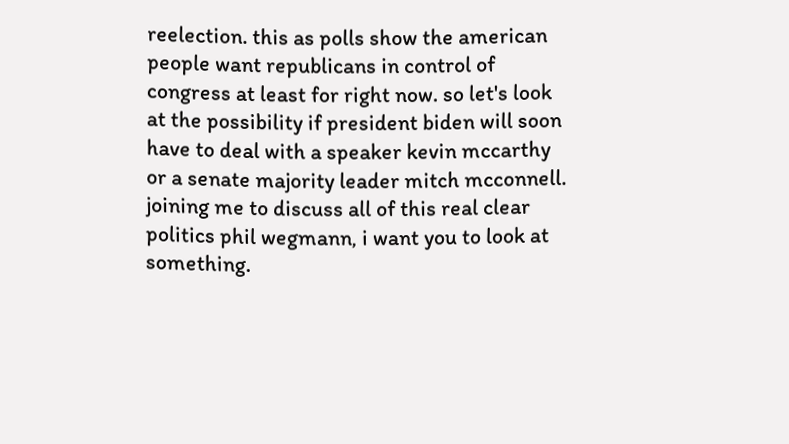reelection. this as polls show the american people want republicans in control of congress at least for right now. so let's look at the possibility if president biden will soon have to deal with a speaker kevin mccarthy or a senate majority leader mitch mcconnell. joining me to discuss all of this real clear politics phil wegmann, i want you to look at something.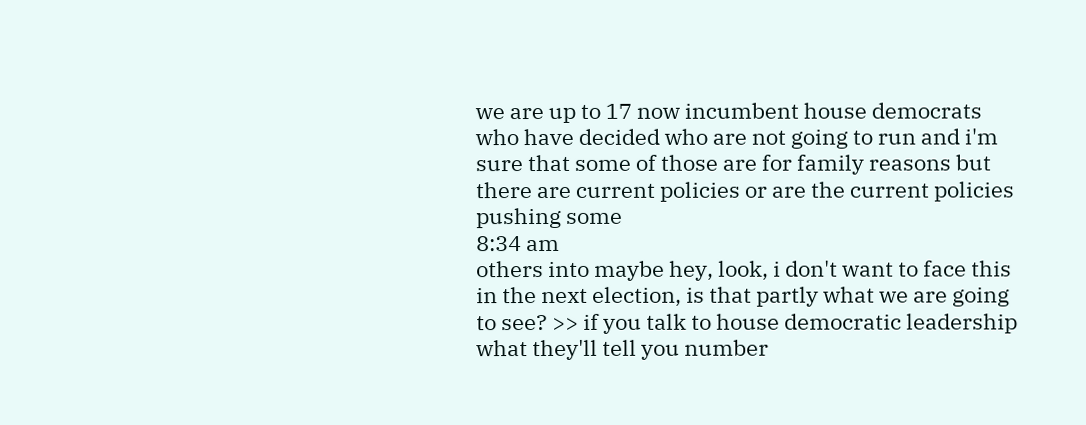we are up to 17 now incumbent house democrats who have decided who are not going to run and i'm sure that some of those are for family reasons but there are current policies or are the current policies pushing some
8:34 am
others into maybe hey, look, i don't want to face this in the next election, is that partly what we are going to see? >> if you talk to house democratic leadership what they'll tell you number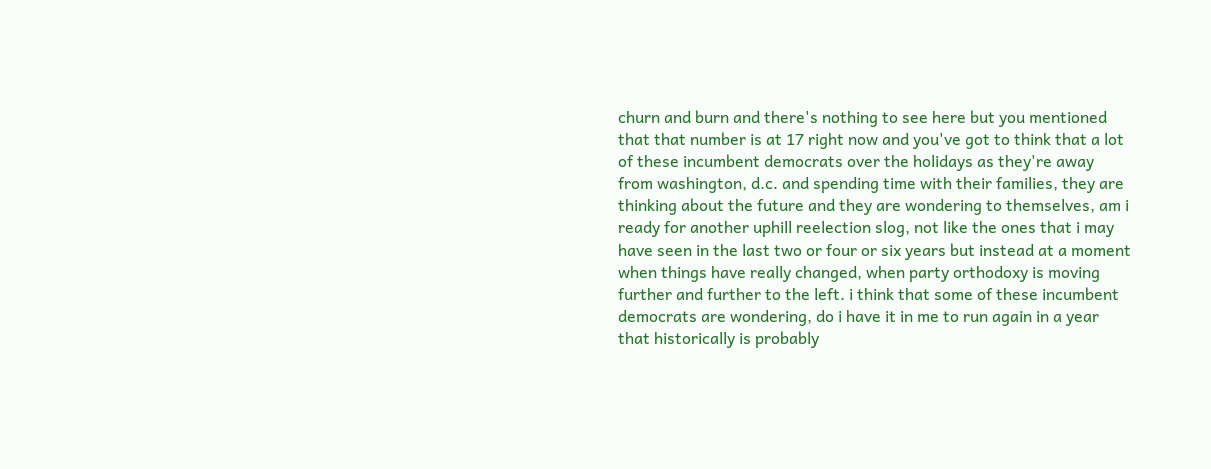churn and burn and there's nothing to see here but you mentioned that that number is at 17 right now and you've got to think that a lot of these incumbent democrats over the holidays as they're away from washington, d.c. and spending time with their families, they are thinking about the future and they are wondering to themselves, am i ready for another uphill reelection slog, not like the ones that i may have seen in the last two or four or six years but instead at a moment when things have really changed, when party orthodoxy is moving further and further to the left. i think that some of these incumbent democrats are wondering, do i have it in me to run again in a year that historically is probably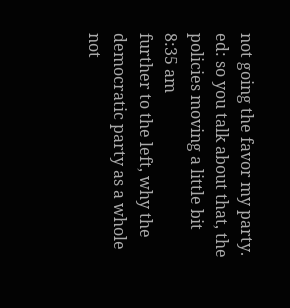not going the favor my party. ed: so you talk about that, the policies moving a little bit
8:35 am
further to the left, why the democratic party as a whole not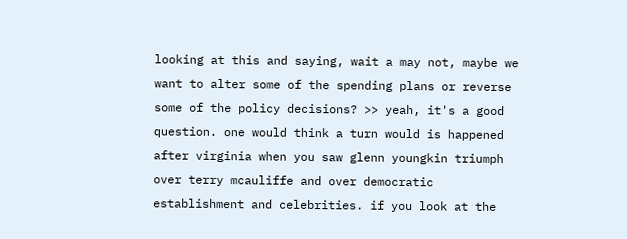looking at this and saying, wait a may not, maybe we want to alter some of the spending plans or reverse some of the policy decisions? >> yeah, it's a good question. one would think a turn would is happened after virginia when you saw glenn youngkin triumph over terry mcauliffe and over democratic establishment and celebrities. if you look at the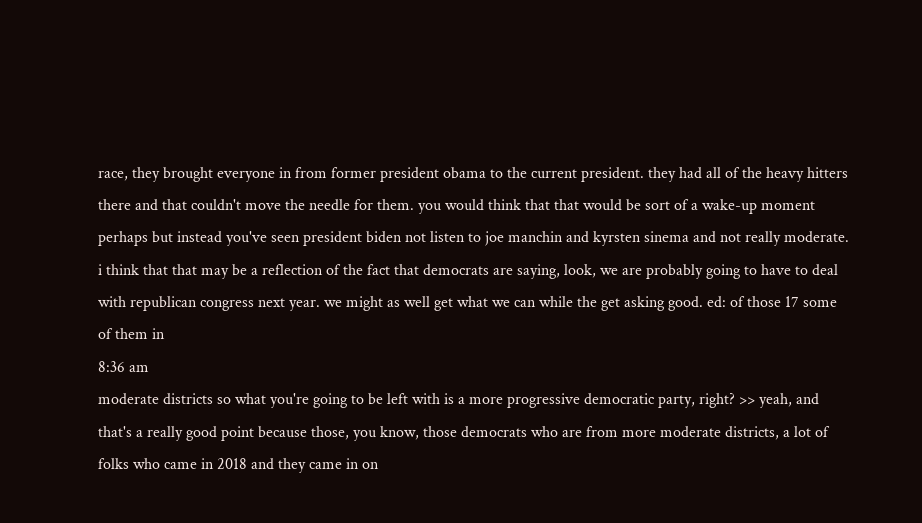race, they brought everyone in from former president obama to the current president. they had all of the heavy hitters there and that couldn't move the needle for them. you would think that that would be sort of a wake-up moment perhaps but instead you've seen president biden not listen to joe manchin and kyrsten sinema and not really moderate. i think that that may be a reflection of the fact that democrats are saying, look, we are probably going to have to deal with republican congress next year. we might as well get what we can while the get asking good. ed: of those 17 some of them in
8:36 am
moderate districts so what you're going to be left with is a more progressive democratic party, right? >> yeah, and that's a really good point because those, you know, those democrats who are from more moderate districts, a lot of folks who came in 2018 and they came in on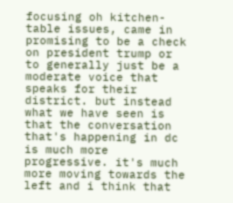focusing oh kitchen-table issues, came in promising to be a check on president trump or to generally just be a moderate voice that speaks for their district. but instead what we have seen is that the conversation that's happening in dc is much more progressive. it's much more moving towards the left and i think that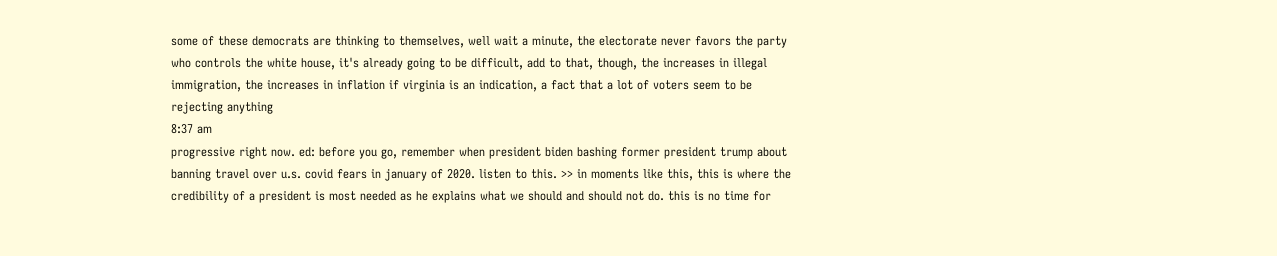some of these democrats are thinking to themselves, well wait a minute, the electorate never favors the party who controls the white house, it's already going to be difficult, add to that, though, the increases in illegal immigration, the increases in inflation if virginia is an indication, a fact that a lot of voters seem to be rejecting anything
8:37 am
progressive right now. ed: before you go, remember when president biden bashing former president trump about banning travel over u.s. covid fears in january of 2020. listen to this. >> in moments like this, this is where the credibility of a president is most needed as he explains what we should and should not do. this is no time for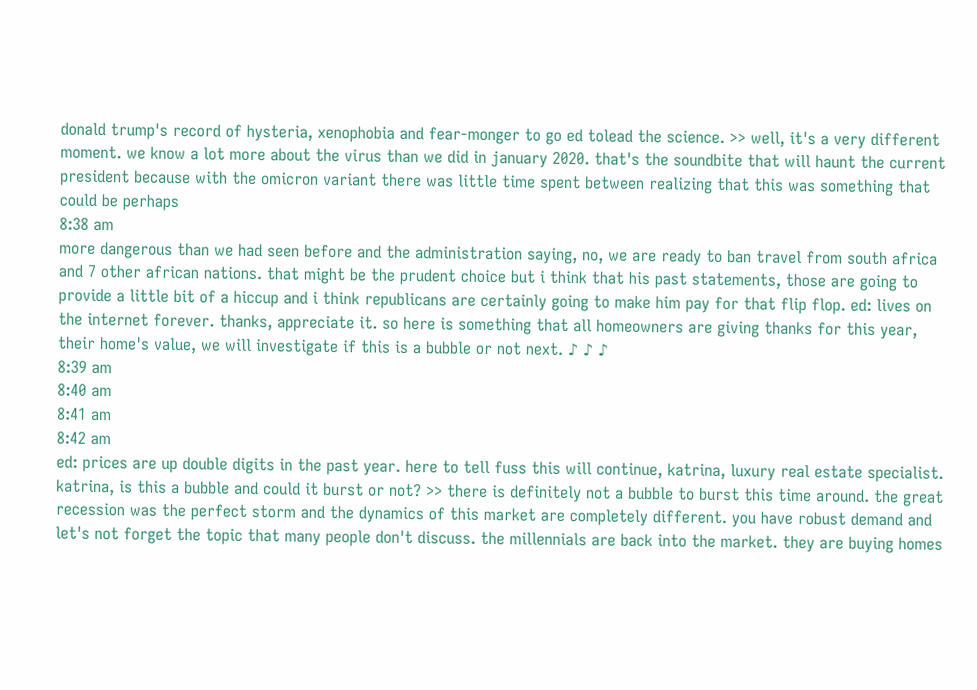donald trump's record of hysteria, xenophobia and fear-monger to go ed tolead the science. >> well, it's a very different moment. we know a lot more about the virus than we did in january 2020. that's the soundbite that will haunt the current president because with the omicron variant there was little time spent between realizing that this was something that could be perhaps
8:38 am
more dangerous than we had seen before and the administration saying, no, we are ready to ban travel from south africa and 7 other african nations. that might be the prudent choice but i think that his past statements, those are going to provide a little bit of a hiccup and i think republicans are certainly going to make him pay for that flip flop. ed: lives on the internet forever. thanks, appreciate it. so here is something that all homeowners are giving thanks for this year, their home's value, we will investigate if this is a bubble or not next. ♪ ♪ ♪
8:39 am
8:40 am
8:41 am
8:42 am
ed: prices are up double digits in the past year. here to tell fuss this will continue, katrina, luxury real estate specialist. katrina, is this a bubble and could it burst or not? >> there is definitely not a bubble to burst this time around. the great recession was the perfect storm and the dynamics of this market are completely different. you have robust demand and let's not forget the topic that many people don't discuss. the millennials are back into the market. they are buying homes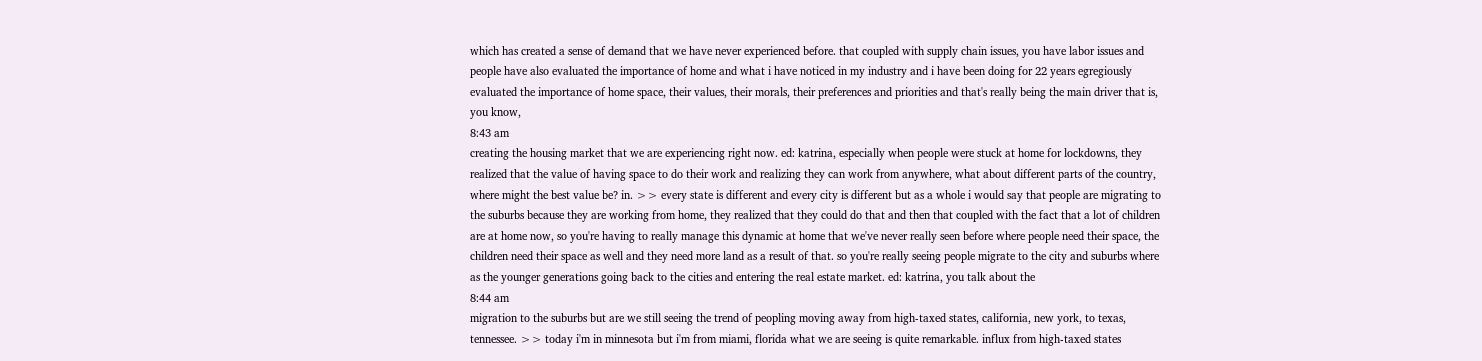which has created a sense of demand that we have never experienced before. that coupled with supply chain issues, you have labor issues and people have also evaluated the importance of home and what i have noticed in my industry and i have been doing for 22 years egregiously evaluated the importance of home space, their values, their morals, their preferences and priorities and that's really being the main driver that is, you know,
8:43 am
creating the housing market that we are experiencing right now. ed: katrina, especially when people were stuck at home for lockdowns, they realized that the value of having space to do their work and realizing they can work from anywhere, what about different parts of the country, where might the best value be? in. >> every state is different and every city is different but as a whole i would say that people are migrating to the suburbs because they are working from home, they realized that they could do that and then that coupled with the fact that a lot of children are at home now, so you're having to really manage this dynamic at home that we've never really seen before where people need their space, the children need their space as well and they need more land as a result of that. so you're really seeing people migrate to the city and suburbs where as the younger generations going back to the cities and entering the real estate market. ed: katrina, you talk about the
8:44 am
migration to the suburbs but are we still seeing the trend of peopling moving away from high-taxed states, california, new york, to texas, tennessee. >> today i'm in minnesota but i'm from miami, florida what we are seeing is quite remarkable. influx from high-taxed states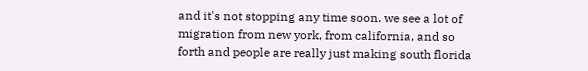and it's not stopping any time soon. we see a lot of migration from new york, from california, and so forth and people are really just making south florida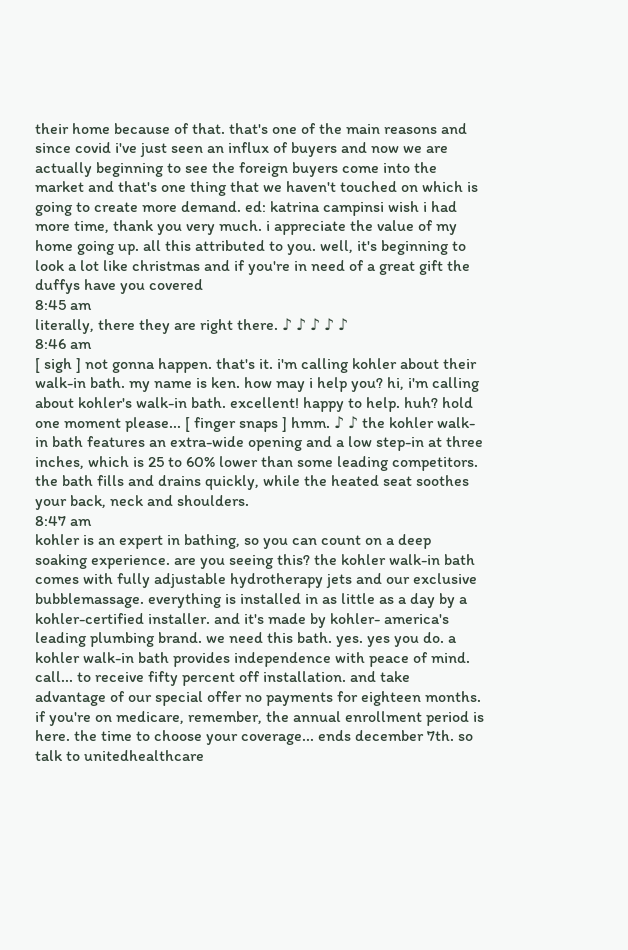their home because of that. that's one of the main reasons and since covid i've just seen an influx of buyers and now we are actually beginning to see the foreign buyers come into the market and that's one thing that we haven't touched on which is going to create more demand. ed: katrina campinsi wish i had more time, thank you very much. i appreciate the value of my home going up. all this attributed to you. well, it's beginning to look a lot like christmas and if you're in need of a great gift the duffys have you covered
8:45 am
literally, there they are right there. ♪ ♪ ♪ ♪ ♪
8:46 am
[ sigh ] not gonna happen. that's it. i'm calling kohler about their walk-in bath. my name is ken. how may i help you? hi, i'm calling about kohler's walk-in bath. excellent! happy to help. huh? hold one moment please... [ finger snaps ] hmm. ♪ ♪ the kohler walk-in bath features an extra-wide opening and a low step-in at three inches, which is 25 to 60% lower than some leading competitors. the bath fills and drains quickly, while the heated seat soothes your back, neck and shoulders.
8:47 am
kohler is an expert in bathing, so you can count on a deep soaking experience. are you seeing this? the kohler walk-in bath comes with fully adjustable hydrotherapy jets and our exclusive bubblemassage. everything is installed in as little as a day by a kohler-certified installer. and it's made by kohler- america's leading plumbing brand. we need this bath. yes. yes you do. a kohler walk-in bath provides independence with peace of mind. call... to receive fifty percent off installation. and take advantage of our special offer no payments for eighteen months. if you're on medicare, remember, the annual enrollment period is here. the time to choose your coverage... ends december 7th. so talk to unitedhealthcare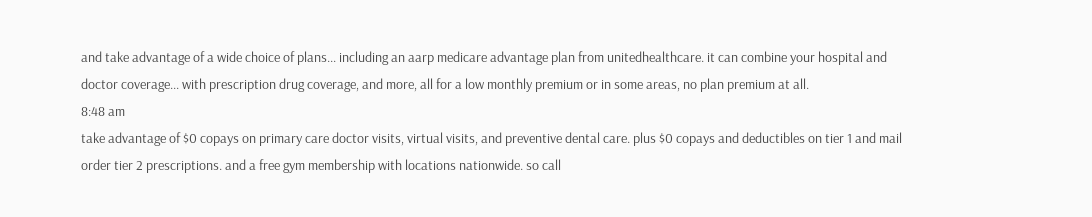and take advantage of a wide choice of plans... including an aarp medicare advantage plan from unitedhealthcare. it can combine your hospital and doctor coverage... with prescription drug coverage, and more, all for a low monthly premium or in some areas, no plan premium at all.
8:48 am
take advantage of $0 copays on primary care doctor visits, virtual visits, and preventive dental care. plus $0 copays and deductibles on tier 1 and mail order tier 2 prescriptions. and a free gym membership with locations nationwide. so call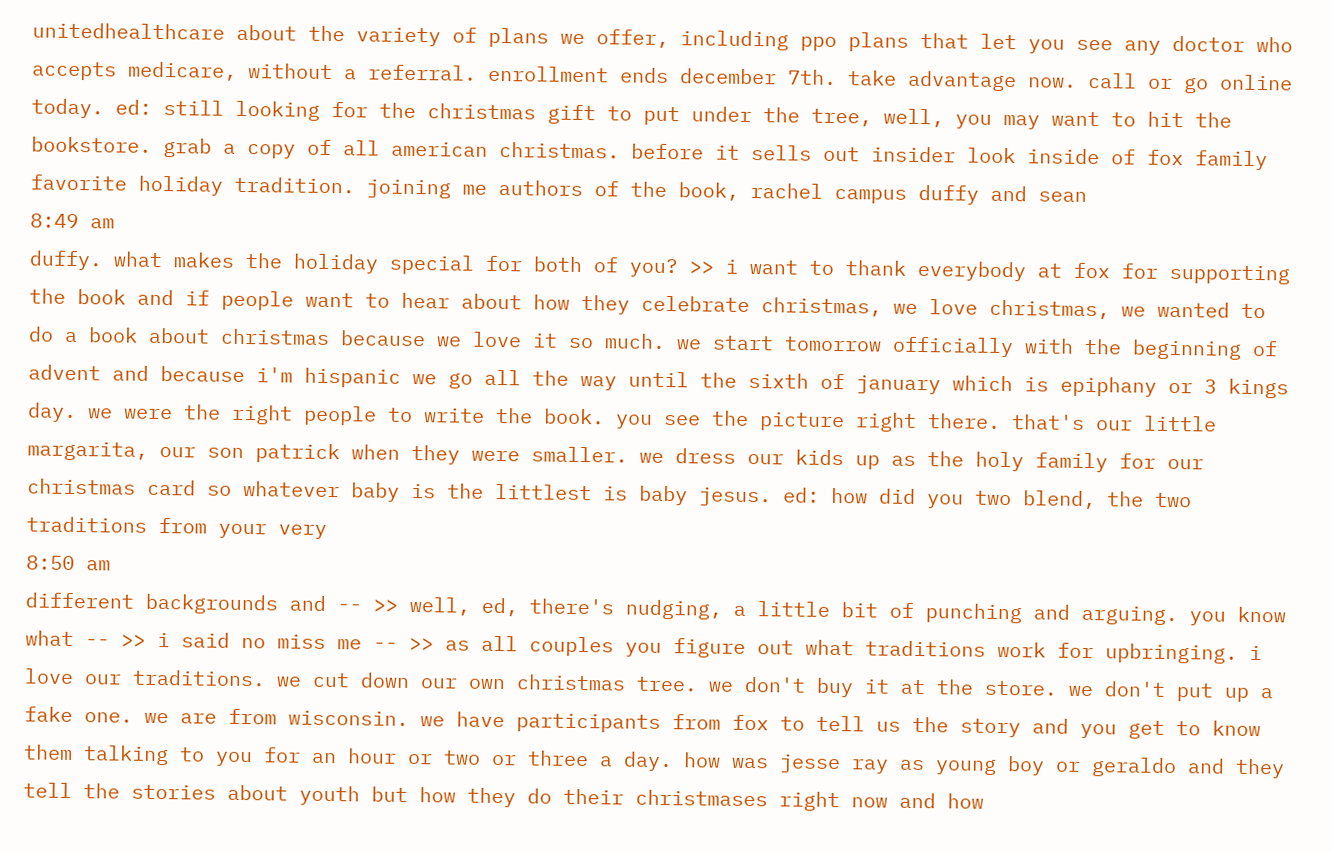unitedhealthcare about the variety of plans we offer, including ppo plans that let you see any doctor who accepts medicare, without a referral. enrollment ends december 7th. take advantage now. call or go online today. ed: still looking for the christmas gift to put under the tree, well, you may want to hit the bookstore. grab a copy of all american christmas. before it sells out insider look inside of fox family favorite holiday tradition. joining me authors of the book, rachel campus duffy and sean
8:49 am
duffy. what makes the holiday special for both of you? >> i want to thank everybody at fox for supporting the book and if people want to hear about how they celebrate christmas, we love christmas, we wanted to do a book about christmas because we love it so much. we start tomorrow officially with the beginning of advent and because i'm hispanic we go all the way until the sixth of january which is epiphany or 3 kings day. we were the right people to write the book. you see the picture right there. that's our little margarita, our son patrick when they were smaller. we dress our kids up as the holy family for our christmas card so whatever baby is the littlest is baby jesus. ed: how did you two blend, the two traditions from your very
8:50 am
different backgrounds and -- >> well, ed, there's nudging, a little bit of punching and arguing. you know what -- >> i said no miss me -- >> as all couples you figure out what traditions work for upbringing. i love our traditions. we cut down our own christmas tree. we don't buy it at the store. we don't put up a fake one. we are from wisconsin. we have participants from fox to tell us the story and you get to know them talking to you for an hour or two or three a day. how was jesse ray as young boy or geraldo and they tell the stories about youth but how they do their christmases right now and how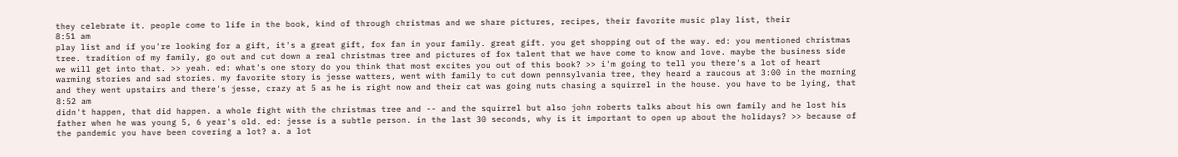they celebrate it. people come to life in the book, kind of through christmas and we share pictures, recipes, their favorite music play list, their
8:51 am
play list and if you're looking for a gift, it's a great gift, fox fan in your family. great gift. you get shopping out of the way. ed: you mentioned christmas tree. tradition of my family, go out and cut down a real christmas tree and pictures of fox talent that we have come to know and love. maybe the business side we will get into that. >> yeah. ed: what's one story do you think that most excites you out of this book? >> i'm going to tell you there's a lot of heart warming stories and sad stories. my favorite story is jesse watters, went with family to cut down pennsylvania tree, they heard a raucous at 3:00 in the morning and they went upstairs and there's jesse, crazy at 5 as he is right now and their cat was going nuts chasing a squirrel in the house. you have to be lying, that
8:52 am
didn't happen, that did happen. a whole fight with the christmas tree and -- and the squirrel but also john roberts talks about his own family and he lost his father when he was young 5, 6 year's old. ed: jesse is a subtle person. in the last 30 seconds, why is it important to open up about the holidays? >> because of the pandemic you have been covering a lot? a. a lot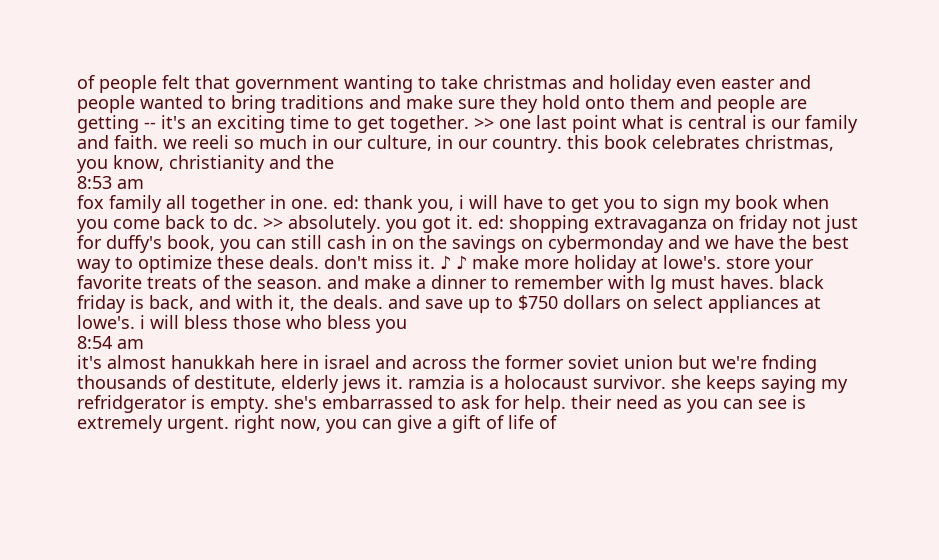of people felt that government wanting to take christmas and holiday even easter and people wanted to bring traditions and make sure they hold onto them and people are getting -- it's an exciting time to get together. >> one last point what is central is our family and faith. we reeli so much in our culture, in our country. this book celebrates christmas, you know, christianity and the
8:53 am
fox family all together in one. ed: thank you, i will have to get you to sign my book when you come back to dc. >> absolutely. you got it. ed: shopping extravaganza on friday not just for duffy's book, you can still cash in on the savings on cybermonday and we have the best way to optimize these deals. don't miss it. ♪ ♪ make more holiday at lowe's. store your favorite treats of the season. and make a dinner to remember with lg must haves. black friday is back, and with it, the deals. and save up to $750 dollars on select appliances at lowe's. i will bless those who bless you
8:54 am
it's almost hanukkah here in israel and across the former soviet union but we're fnding thousands of destitute, elderly jews it. ramzia is a holocaust survivor. she keeps saying my refridgerator is empty. she's embarrassed to ask for help. their need as you can see is extremely urgent. right now, you can give a gift of life of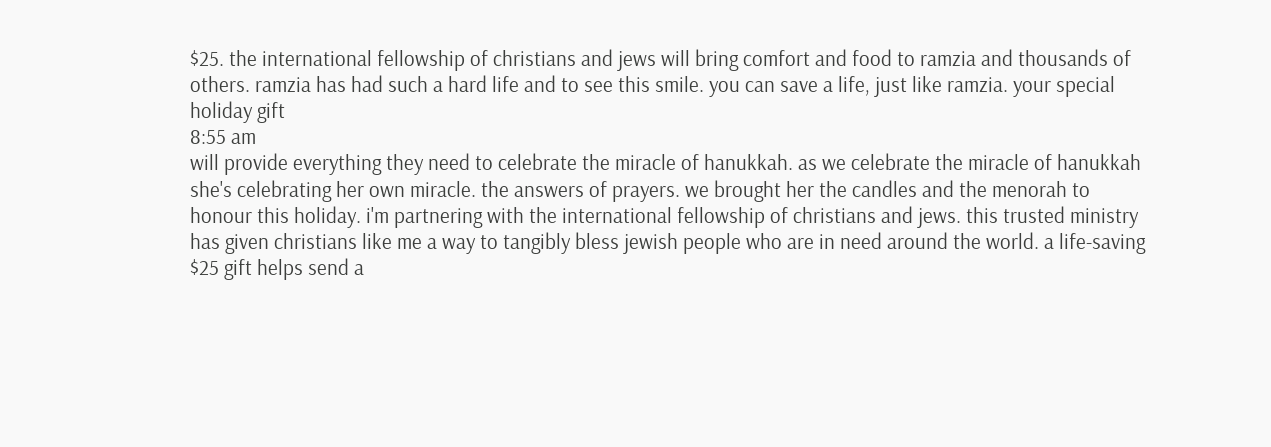$25. the international fellowship of christians and jews will bring comfort and food to ramzia and thousands of others. ramzia has had such a hard life and to see this smile. you can save a life, just like ramzia. your special holiday gift
8:55 am
will provide everything they need to celebrate the miracle of hanukkah. as we celebrate the miracle of hanukkah she's celebrating her own miracle. the answers of prayers. we brought her the candles and the menorah to honour this holiday. i'm partnering with the international fellowship of christians and jews. this trusted ministry has given christians like me a way to tangibly bless jewish people who are in need around the world. a life-saving $25 gift helps send a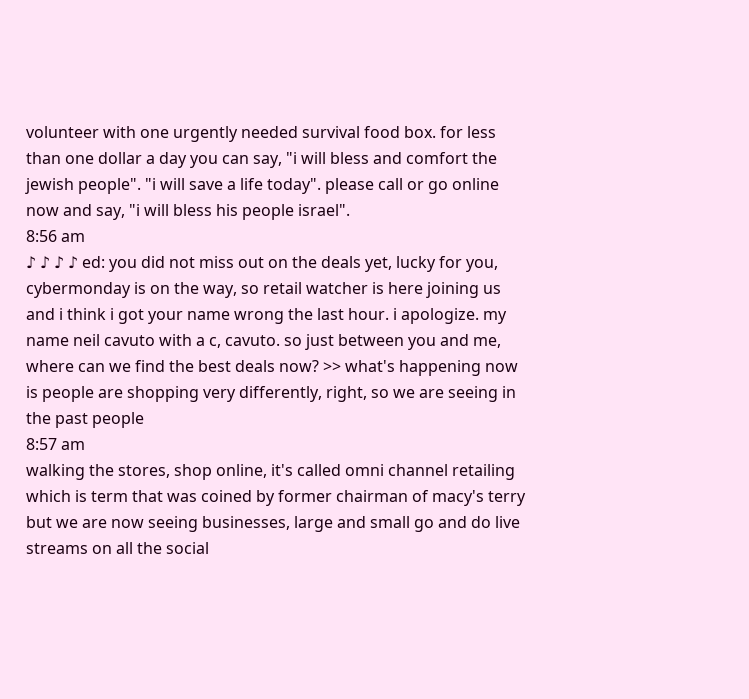volunteer with one urgently needed survival food box. for less than one dollar a day you can say, "i will bless and comfort the jewish people". "i will save a life today". please call or go online now and say, "i will bless his people israel".
8:56 am
♪ ♪ ♪ ♪ ed: you did not miss out on the deals yet, lucky for you, cybermonday is on the way, so retail watcher is here joining us and i think i got your name wrong the last hour. i apologize. my name neil cavuto with a c, cavuto. so just between you and me, where can we find the best deals now? >> what's happening now is people are shopping very differently, right, so we are seeing in the past people
8:57 am
walking the stores, shop online, it's called omni channel retailing which is term that was coined by former chairman of macy's terry but we are now seeing businesses, large and small go and do live streams on all the social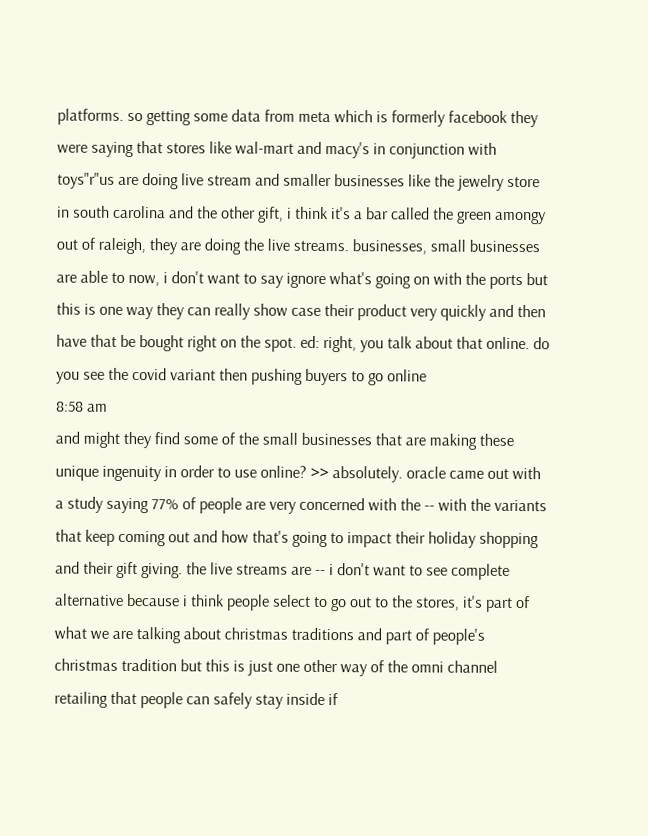platforms. so getting some data from meta which is formerly facebook they were saying that stores like wal-mart and macy's in conjunction with toys"r"us are doing live stream and smaller businesses like the jewelry store in south carolina and the other gift, i think it's a bar called the green amongy out of raleigh, they are doing the live streams. businesses, small businesses are able to now, i don't want to say ignore what's going on with the ports but this is one way they can really show case their product very quickly and then have that be bought right on the spot. ed: right, you talk about that online. do you see the covid variant then pushing buyers to go online
8:58 am
and might they find some of the small businesses that are making these unique ingenuity in order to use online? >> absolutely. oracle came out with a study saying 77% of people are very concerned with the -- with the variants that keep coming out and how that's going to impact their holiday shopping and their gift giving. the live streams are -- i don't want to see complete alternative because i think people select to go out to the stores, it's part of what we are talking about christmas traditions and part of people's christmas tradition but this is just one other way of the omni channel retailing that people can safely stay inside if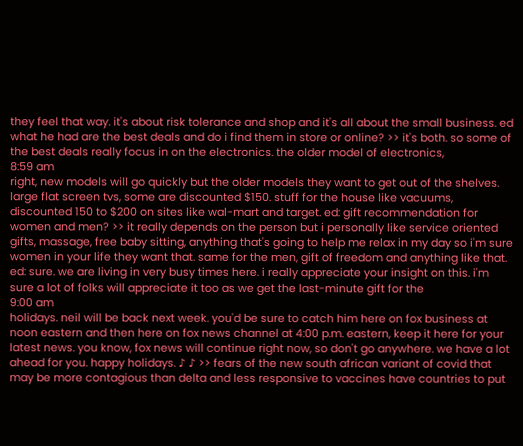they feel that way. it's about risk tolerance and shop and it's all about the small business. ed what he had are the best deals and do i find them in store or online? >> it's both. so some of the best deals really focus in on the electronics. the older model of electronics,
8:59 am
right, new models will go quickly but the older models they want to get out of the shelves. large flat screen tvs, some are discounted $150. stuff for the house like vacuums, discounted 150 to $200 on sites like wal-mart and target. ed: gift recommendation for women and men? >> it really depends on the person but i personally like service oriented gifts, massage, free baby sitting, anything that's going to help me relax in my day so i'm sure women in your life they want that. same for the men, gift of freedom and anything like that. ed: sure. we are living in very busy times here. i really appreciate your insight on this. i'm sure a lot of folks will appreciate it too as we get the last-minute gift for the
9:00 am
holidays. neil will be back next week. you'd be sure to catch him here on fox business at noon eastern and then here on fox news channel at 4:00 p.m. eastern, keep it here for your latest news. you know, fox news will continue right now, so don't go anywhere. we have a lot ahead for you. happy holidays. ♪ ♪ >> fears of the new south african variant of covid that may be more contagious than delta and less responsive to vaccines have countries to put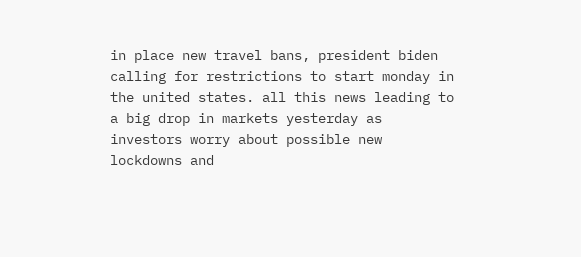in place new travel bans, president biden calling for restrictions to start monday in the united states. all this news leading to a big drop in markets yesterday as investors worry about possible new lockdowns and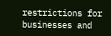restrictions for businesses and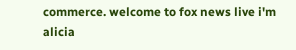commerce. welcome to fox news live i'm alicia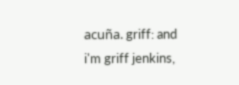acuña. griff: and i'm griff jenkins,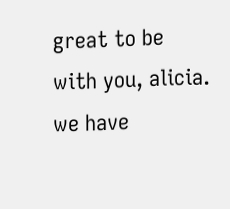great to be with you, alicia. we have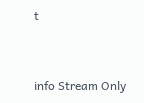t


info Stream Only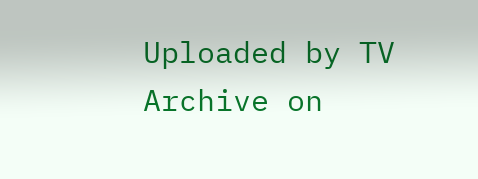Uploaded by TV Archive on